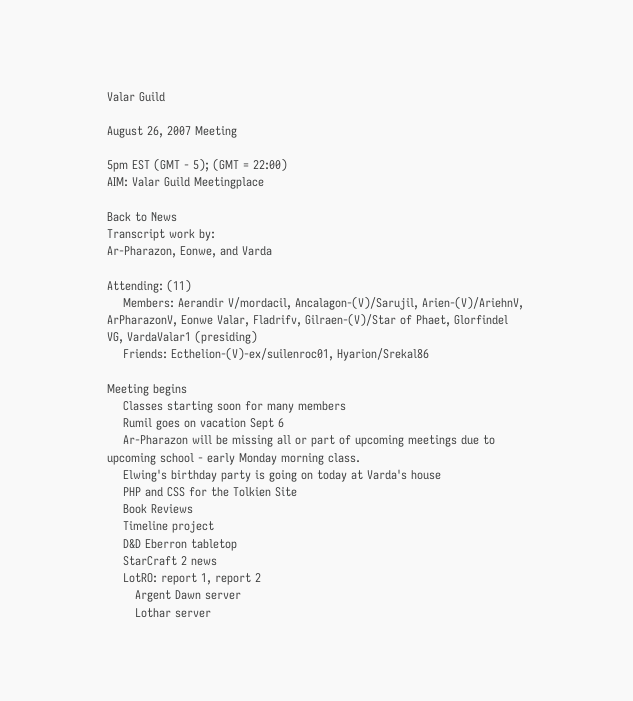Valar Guild

August 26, 2007 Meeting

5pm EST (GMT - 5); (GMT = 22:00)
AIM: Valar Guild Meetingplace

Back to News
Transcript work by:
Ar-Pharazon, Eonwe, and Varda

Attending: (11)
    Members: Aerandir V/mordacil, Ancalagon-(V)/Sarujil, Arien-(V)/AriehnV, ArPharazonV, Eonwe Valar, Fladrifv, Gilraen-(V)/Star of Phaet, Glorfindel VG, VardaValar1 (presiding)
    Friends: Ecthelion-(V)-ex/suilenroc01, Hyarion/Srekal86

Meeting begins
    Classes starting soon for many members
    Rumil goes on vacation Sept 6
    Ar-Pharazon will be missing all or part of upcoming meetings due to upcoming school - early Monday morning class.
    Elwing's birthday party is going on today at Varda's house
    PHP and CSS for the Tolkien Site
    Book Reviews
    Timeline project
    D&D Eberron tabletop
    StarCraft 2 news
    LotRO: report 1, report 2
       Argent Dawn server
       Lothar server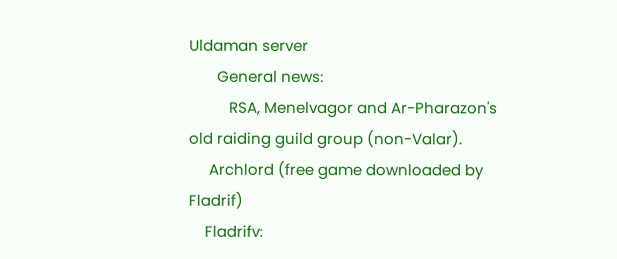Uldaman server
       General news:
          RSA, Menelvagor and Ar-Pharazon's old raiding guild group (non-Valar).
     Archlord (free game downloaded by Fladrif)
    Fladrifv: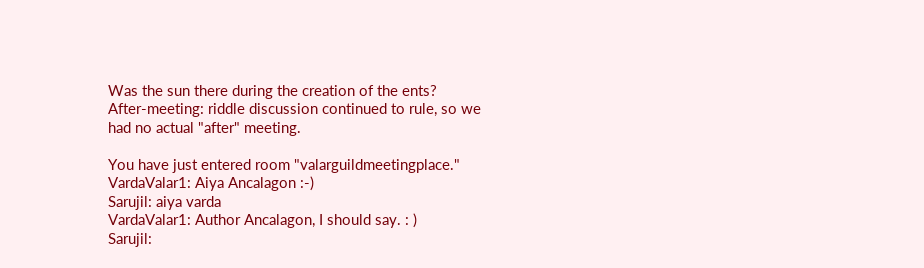Was the sun there during the creation of the ents?
After-meeting: riddle discussion continued to rule, so we had no actual "after" meeting.

You have just entered room "valarguildmeetingplace."
VardaValar1: Aiya Ancalagon :-)
Sarujil: aiya varda
VardaValar1: Author Ancalagon, I should say. : )
Sarujil: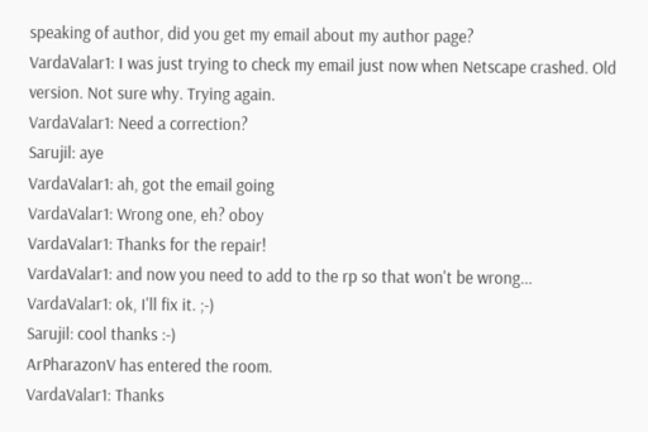speaking of author, did you get my email about my author page?
VardaValar1: I was just trying to check my email just now when Netscape crashed. Old version. Not sure why. Trying again.
VardaValar1: Need a correction?
Sarujil: aye
VardaValar1: ah, got the email going
VardaValar1: Wrong one, eh? oboy
VardaValar1: Thanks for the repair!
VardaValar1: and now you need to add to the rp so that won't be wrong...
VardaValar1: ok, I'll fix it. ;-)
Sarujil: cool thanks :-)
ArPharazonV has entered the room.
VardaValar1: Thanks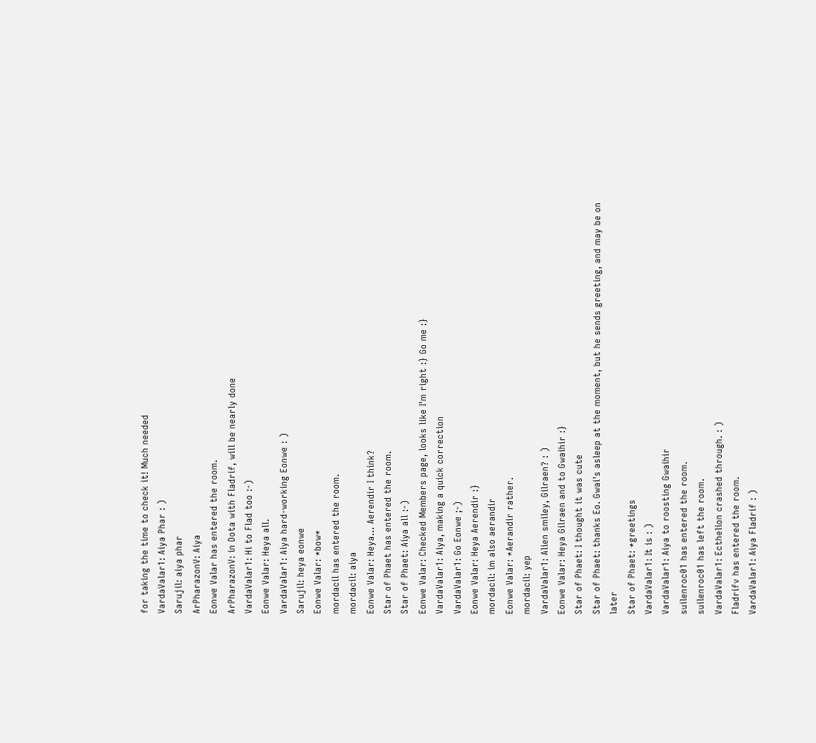for taking the time to check it! Much needed
VardaValar1: Aiya Phar : )
Sarujil: aiya phar
ArPharazonV: Aiya
Eonwe Valar has entered the room.
ArPharazonV: in Dota with Fladrif, will be nearly done
VardaValar1: Hi to Flad too :-)
Eonwe Valar: Heya all.
VardaValar1: Aiya hard-working Eonwe : )
Sarujil: heya eonwe
Eonwe Valar: *bow*
mordacil has entered the room.
mordacil: aiya
Eonwe Valar: Heya... Aerendir I think?
Star of Phaet has entered the room.
Star of Phaet: Aiya all :-)
Eonwe Valar: Checked Members page, looks like I'm right :} Go me :}
VardaValar1: Aiya, making a quick correction
VardaValar1: Go Eonwe ;-)
Eonwe Valar: Heya Aerendir :}
mordacil: im also aerandir
Eonwe Valar: *Aerandir rather.
mordacil: yep
VardaValar1: Alien smiley, Gilraen? : )
Eonwe Valar: Heya Gilraen and to Gwaihir :}
Star of Phaet: I thought it was cute
Star of Phaet: thanks Eo. Gwai's asleep at the moment, but he sends greeting, and may be on later
Star of Phaet: *greetings
VardaValar1: It is : )
VardaValar1: Aiya to roosting Gwaihir
suilenroc01 has entered the room.
suilenroc01 has left the room.
VardaValar1: Ecthelion crashed through. : )
Fladrifv has entered the room.
VardaValar1: Aiya Fladrif : )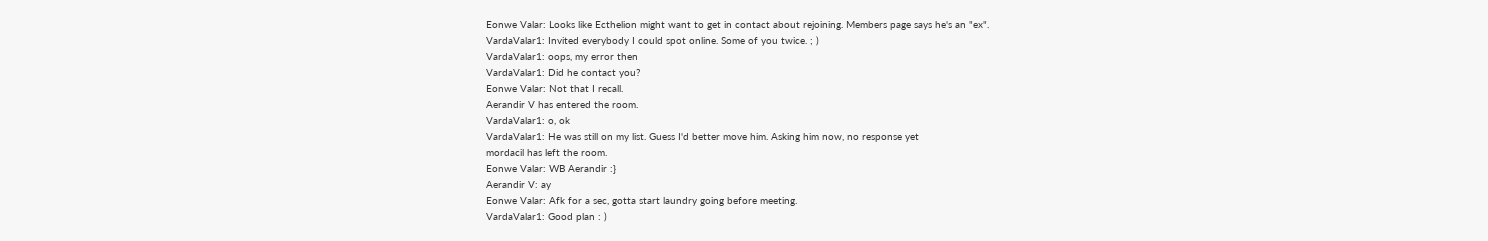Eonwe Valar: Looks like Ecthelion might want to get in contact about rejoining. Members page says he's an "ex".
VardaValar1: Invited everybody I could spot online. Some of you twice. ; )
VardaValar1: oops, my error then
VardaValar1: Did he contact you?
Eonwe Valar: Not that I recall.
Aerandir V has entered the room.
VardaValar1: o, ok
VardaValar1: He was still on my list. Guess I'd better move him. Asking him now, no response yet
mordacil has left the room.
Eonwe Valar: WB Aerandir :}
Aerandir V: ay
Eonwe Valar: Afk for a sec, gotta start laundry going before meeting.
VardaValar1: Good plan : )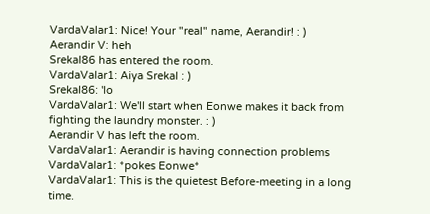VardaValar1: Nice! Your "real" name, Aerandir! : )
Aerandir V: heh
Srekal86 has entered the room.
VardaValar1: Aiya Srekal : )
Srekal86: 'lo
VardaValar1: We'll start when Eonwe makes it back from fighting the laundry monster. : )
Aerandir V has left the room.
VardaValar1: Aerandir is having connection problems
VardaValar1: *pokes Eonwe*
VardaValar1: This is the quietest Before-meeting in a long time.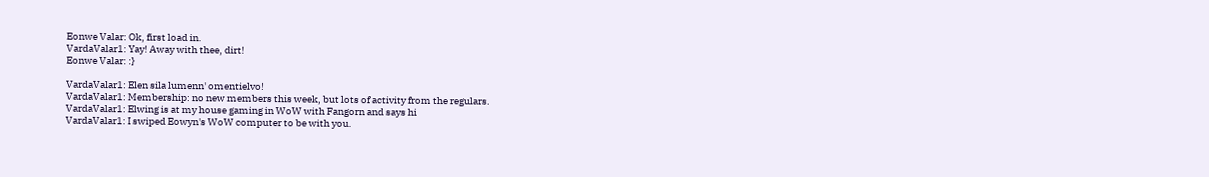Eonwe Valar: Ok, first load in.
VardaValar1: Yay! Away with thee, dirt!
Eonwe Valar: :}

VardaValar1: Elen sila lumenn' omentielvo!
VardaValar1: Membership: no new members this week, but lots of activity from the regulars.
VardaValar1: Elwing is at my house gaming in WoW with Fangorn and says hi
VardaValar1: I swiped Eowyn's WoW computer to be with you.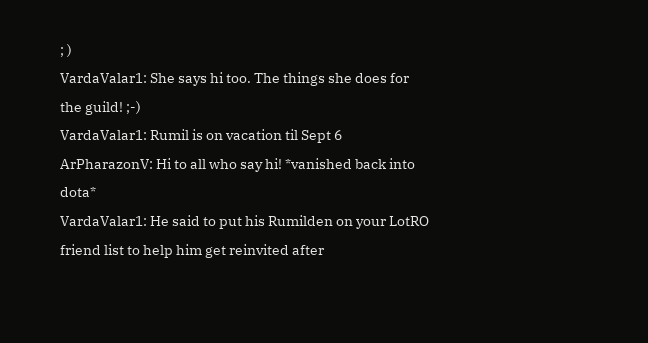; )
VardaValar1: She says hi too. The things she does for the guild! ;-)
VardaValar1: Rumil is on vacation til Sept 6
ArPharazonV: Hi to all who say hi! *vanished back into dota*
VardaValar1: He said to put his Rumilden on your LotRO friend list to help him get reinvited after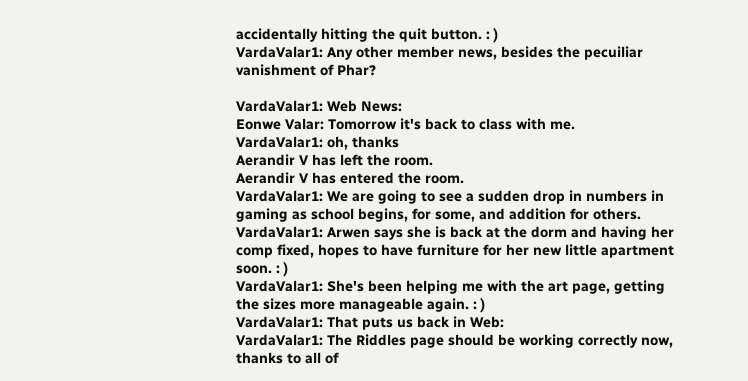accidentally hitting the quit button. : )
VardaValar1: Any other member news, besides the pecuiliar vanishment of Phar?

VardaValar1: Web News:
Eonwe Valar: Tomorrow it's back to class with me.
VardaValar1: oh, thanks
Aerandir V has left the room.
Aerandir V has entered the room.
VardaValar1: We are going to see a sudden drop in numbers in gaming as school begins, for some, and addition for others.
VardaValar1: Arwen says she is back at the dorm and having her comp fixed, hopes to have furniture for her new little apartment soon. : )
VardaValar1: She's been helping me with the art page, getting the sizes more manageable again. : )
VardaValar1: That puts us back in Web:
VardaValar1: The Riddles page should be working correctly now, thanks to all of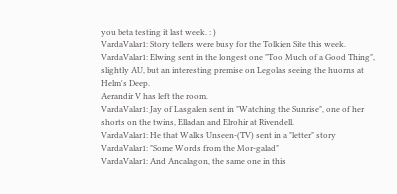you beta testing it last week. : )
VardaValar1: Story tellers were busy for the Tolkien Site this week.
VardaValar1: Elwing sent in the longest one "Too Much of a Good Thing", slightly AU, but an interesting premise on Legolas seeing the huorns at Helm's Deep.
Aerandir V has left the room.
VardaValar1: Jay of Lasgalen sent in "Watching the Sunrise", one of her shorts on the twins, Elladan and Elrohir at Rivendell.
VardaValar1: He that Walks Unseen-(TV) sent in a "letter" story
VardaValar1: "Some Words from the Mor-galad"
VardaValar1: And Ancalagon, the same one in this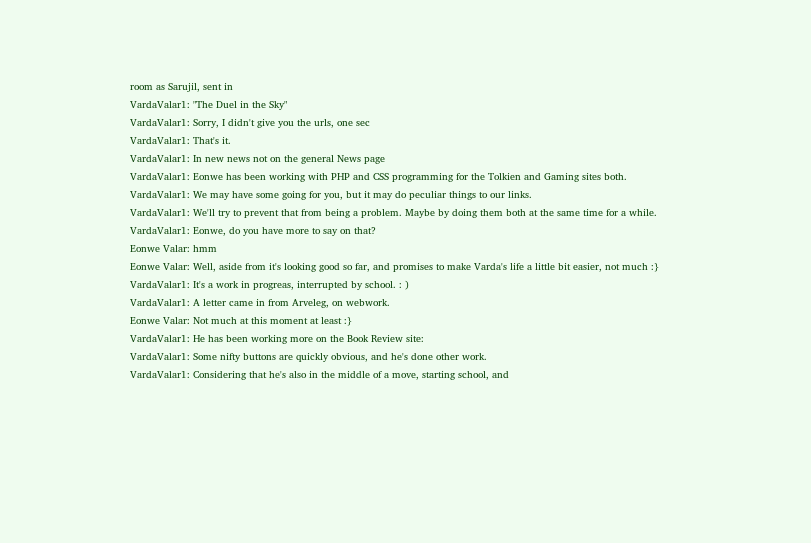room as Sarujil, sent in
VardaValar1: "The Duel in the Sky"
VardaValar1: Sorry, I didn't give you the urls, one sec
VardaValar1: That's it.
VardaValar1: In new news not on the general News page
VardaValar1: Eonwe has been working with PHP and CSS programming for the Tolkien and Gaming sites both.
VardaValar1: We may have some going for you, but it may do peculiar things to our links.
VardaValar1: We'll try to prevent that from being a problem. Maybe by doing them both at the same time for a while.
VardaValar1: Eonwe, do you have more to say on that?
Eonwe Valar: hmm
Eonwe Valar: Well, aside from it's looking good so far, and promises to make Varda's life a little bit easier, not much :}
VardaValar1: It's a work in progreas, interrupted by school. : )
VardaValar1: A letter came in from Arveleg, on webwork.
Eonwe Valar: Not much at this moment at least :}
VardaValar1: He has been working more on the Book Review site:
VardaValar1: Some nifty buttons are quickly obvious, and he's done other work.
VardaValar1: Considering that he's also in the middle of a move, starting school, and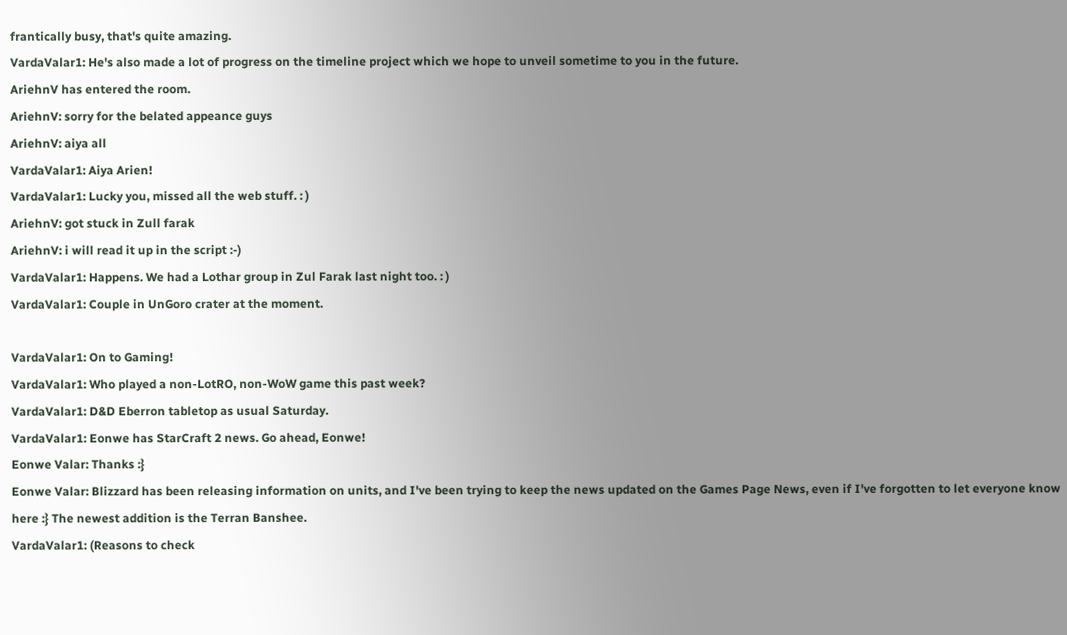frantically busy, that's quite amazing.
VardaValar1: He's also made a lot of progress on the timeline project which we hope to unveil sometime to you in the future.
AriehnV has entered the room.
AriehnV: sorry for the belated appeance guys
AriehnV: aiya all
VardaValar1: Aiya Arien!
VardaValar1: Lucky you, missed all the web stuff. : )
AriehnV: got stuck in Zull farak
AriehnV: i will read it up in the script :-)
VardaValar1: Happens. We had a Lothar group in Zul Farak last night too. : )
VardaValar1: Couple in UnGoro crater at the moment.

VardaValar1: On to Gaming!
VardaValar1: Who played a non-LotRO, non-WoW game this past week?
VardaValar1: D&D Eberron tabletop as usual Saturday.
VardaValar1: Eonwe has StarCraft 2 news. Go ahead, Eonwe!
Eonwe Valar: Thanks :}
Eonwe Valar: Blizzard has been releasing information on units, and I've been trying to keep the news updated on the Games Page News, even if I've forgotten to let everyone know here :} The newest addition is the Terran Banshee.
VardaValar1: (Reasons to check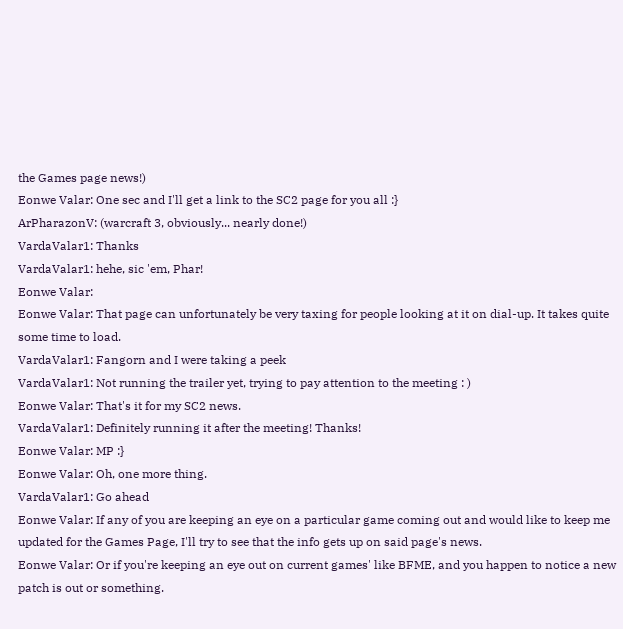the Games page news!)
Eonwe Valar: One sec and I'll get a link to the SC2 page for you all :}
ArPharazonV: (warcraft 3, obviously... nearly done!)
VardaValar1: Thanks
VardaValar1: hehe, sic 'em, Phar!
Eonwe Valar:
Eonwe Valar: That page can unfortunately be very taxing for people looking at it on dial-up. It takes quite some time to load.
VardaValar1: Fangorn and I were taking a peek
VardaValar1: Not running the trailer yet, trying to pay attention to the meeting : )
Eonwe Valar: That's it for my SC2 news.
VardaValar1: Definitely running it after the meeting! Thanks!
Eonwe Valar: MP :}
Eonwe Valar: Oh, one more thing.
VardaValar1: Go ahead
Eonwe Valar: If any of you are keeping an eye on a particular game coming out and would like to keep me updated for the Games Page, I'll try to see that the info gets up on said page's news.
Eonwe Valar: Or if you're keeping an eye out on current games' like BFME, and you happen to notice a new patch is out or something.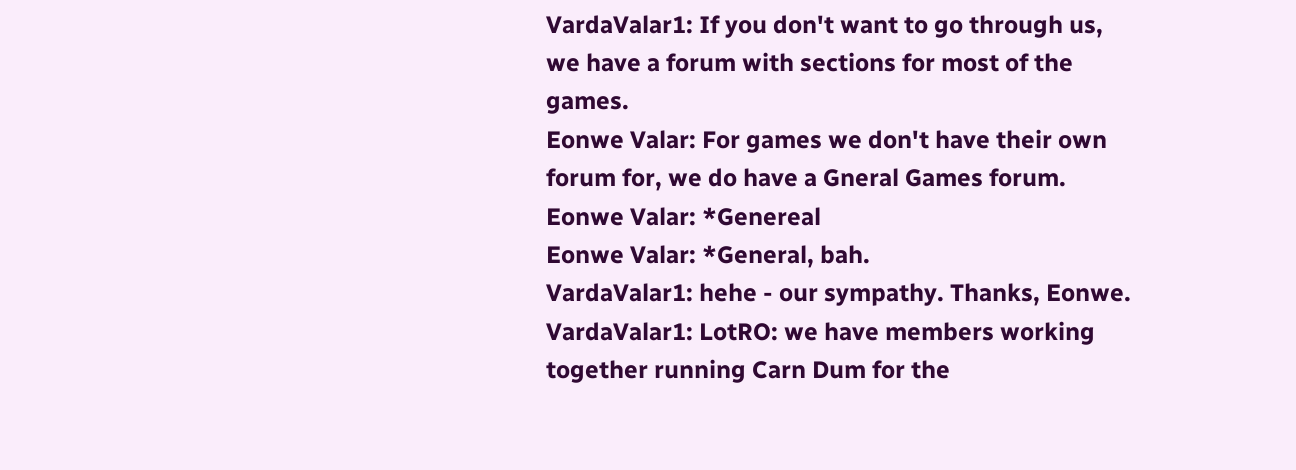VardaValar1: If you don't want to go through us, we have a forum with sections for most of the games.
Eonwe Valar: For games we don't have their own forum for, we do have a Gneral Games forum.
Eonwe Valar: *Genereal
Eonwe Valar: *General, bah.
VardaValar1: hehe - our sympathy. Thanks, Eonwe.
VardaValar1: LotRO: we have members working together running Carn Dum for the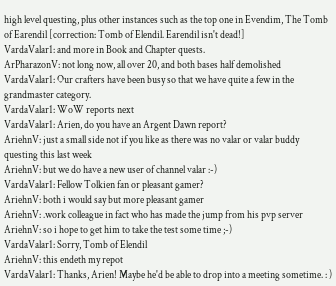high level questing, plus other instances such as the top one in Evendim, The Tomb of Earendil [correction: Tomb of Elendil. Earendil isn't dead!]
VardaValar1: and more in Book and Chapter quests.
ArPharazonV: not long now, all over 20, and both bases half demolished
VardaValar1: Our crafters have been busy so that we have quite a few in the grandmaster category.
VardaValar1: WoW reports next
VardaValar1: Arien, do you have an Argent Dawn report?
AriehnV: just a small side not if you like as there was no valar or valar buddy questing this last week
AriehnV: but we do have a new user of channel valar :-)
VardaValar1: Fellow Tolkien fan or pleasant gamer?
AriehnV: both i would say but more pleasant gamer
AriehnV: .work colleague in fact who has made the jump from his pvp server
AriehnV: so i hope to get him to take the test some time ;-)
VardaValar1: Sorry, Tomb of Elendil
AriehnV: this endeth my repot
VardaValar1: Thanks, Arien! Maybe he'd be able to drop into a meeting sometime. : )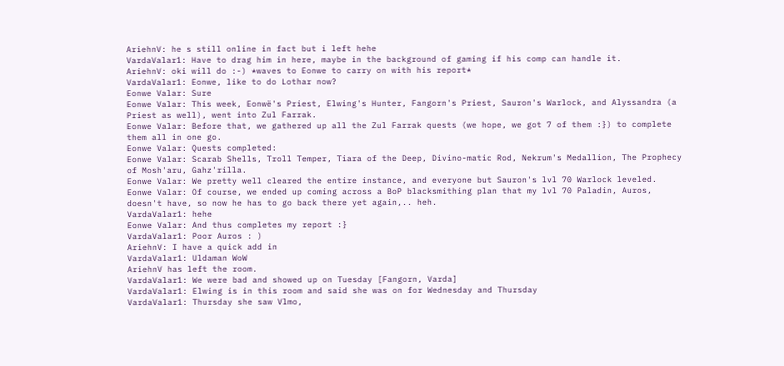AriehnV: he s still online in fact but i left hehe
VardaValar1: Have to drag him in here, maybe in the background of gaming if his comp can handle it.
AriehnV: oki will do :-) *waves to Eonwe to carry on with his report*
VardaValar1: Eonwe, like to do Lothar now?
Eonwe Valar: Sure
Eonwe Valar: This week, Eonwë's Priest, Elwing's Hunter, Fangorn's Priest, Sauron's Warlock, and Alyssandra (a Priest as well), went into Zul Farrak.
Eonwe Valar: Before that, we gathered up all the Zul Farrak quests (we hope, we got 7 of them :}) to complete them all in one go.
Eonwe Valar: Quests completed:
Eonwe Valar: Scarab Shells, Troll Temper, Tiara of the Deep, Divino-matic Rod, Nekrum's Medallion, The Prophecy of Mosh'aru, Gahz'rilla.
Eonwe Valar: We pretty well cleared the entire instance, and everyone but Sauron's lvl 70 Warlock leveled.
Eonwe Valar: Of course, we ended up coming across a BoP blacksmithing plan that my lvl 70 Paladin, Auros, doesn't have, so now he has to go back there yet again,.. heh.
VardaValar1: hehe
Eonwe Valar: And thus completes my report :}
VardaValar1: Poor Auros : )
AriehnV: I have a quick add in
VardaValar1: Uldaman WoW
AriehnV has left the room.
VardaValar1: We were bad and showed up on Tuesday [Fangorn, Varda]
VardaValar1: Elwing is in this room and said she was on for Wednesday and Thursday
VardaValar1: Thursday she saw Vlmo,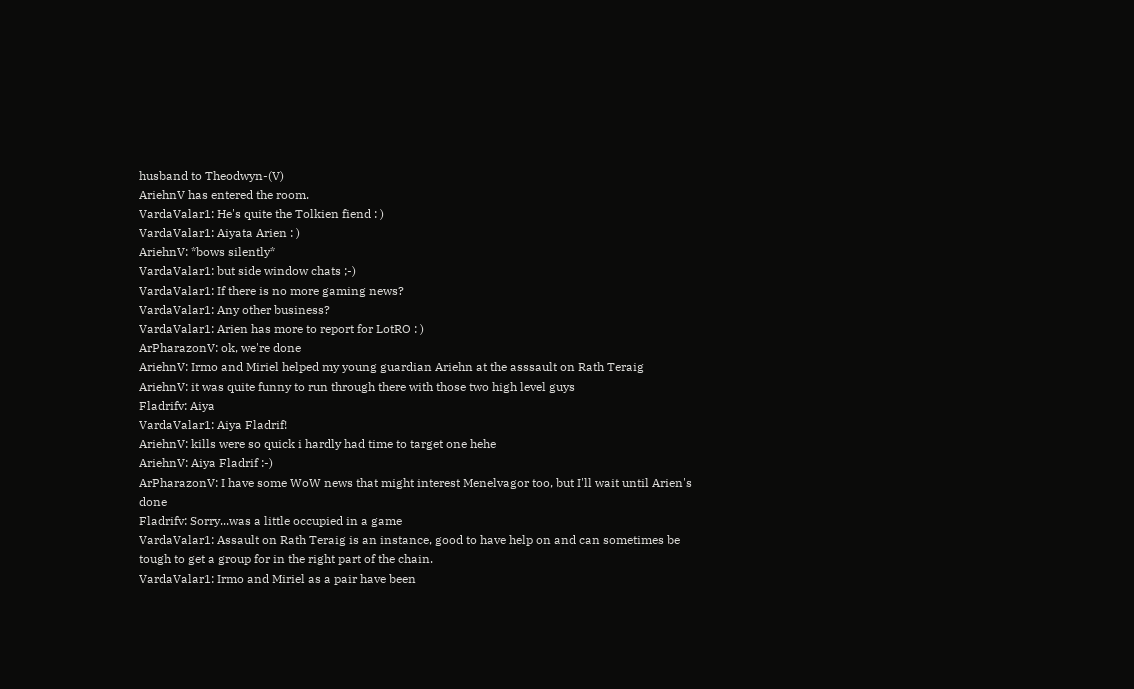husband to Theodwyn-(V)
AriehnV has entered the room.
VardaValar1: He's quite the Tolkien fiend : )
VardaValar1: Aiyata Arien : )
AriehnV: *bows silently*
VardaValar1: but side window chats ;-)
VardaValar1: If there is no more gaming news?
VardaValar1: Any other business?
VardaValar1: Arien has more to report for LotRO : )
ArPharazonV: ok, we're done
AriehnV: Irmo and Miriel helped my young guardian Ariehn at the asssault on Rath Teraig
AriehnV: it was quite funny to run through there with those two high level guys
Fladrifv: Aiya
VardaValar1: Aiya Fladrif!
AriehnV: kills were so quick i hardly had time to target one hehe
AriehnV: Aiya Fladrif :-)
ArPharazonV: I have some WoW news that might interest Menelvagor too, but I'll wait until Arien's done
Fladrifv: Sorry...was a little occupied in a game
VardaValar1: Assault on Rath Teraig is an instance, good to have help on and can sometimes be tough to get a group for in the right part of the chain.
VardaValar1: Irmo and Miriel as a pair have been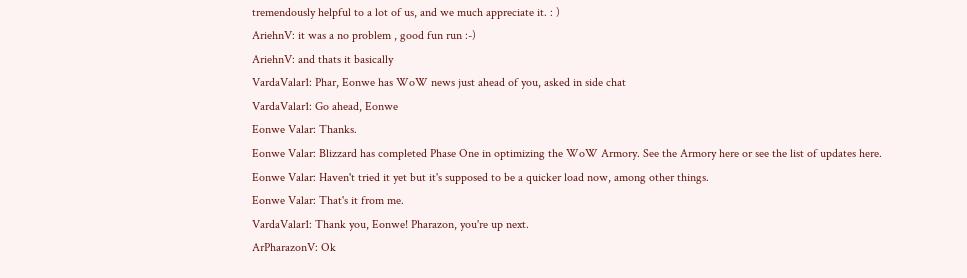tremendously helpful to a lot of us, and we much appreciate it. : )
AriehnV: it was a no problem , good fun run :-)
AriehnV: and thats it basically
VardaValar1: Phar, Eonwe has WoW news just ahead of you, asked in side chat
VardaValar1: Go ahead, Eonwe
Eonwe Valar: Thanks.
Eonwe Valar: Blizzard has completed Phase One in optimizing the WoW Armory. See the Armory here or see the list of updates here.
Eonwe Valar: Haven't tried it yet but it's supposed to be a quicker load now, among other things.
Eonwe Valar: That's it from me.
VardaValar1: Thank you, Eonwe! Pharazon, you're up next.
ArPharazonV: Ok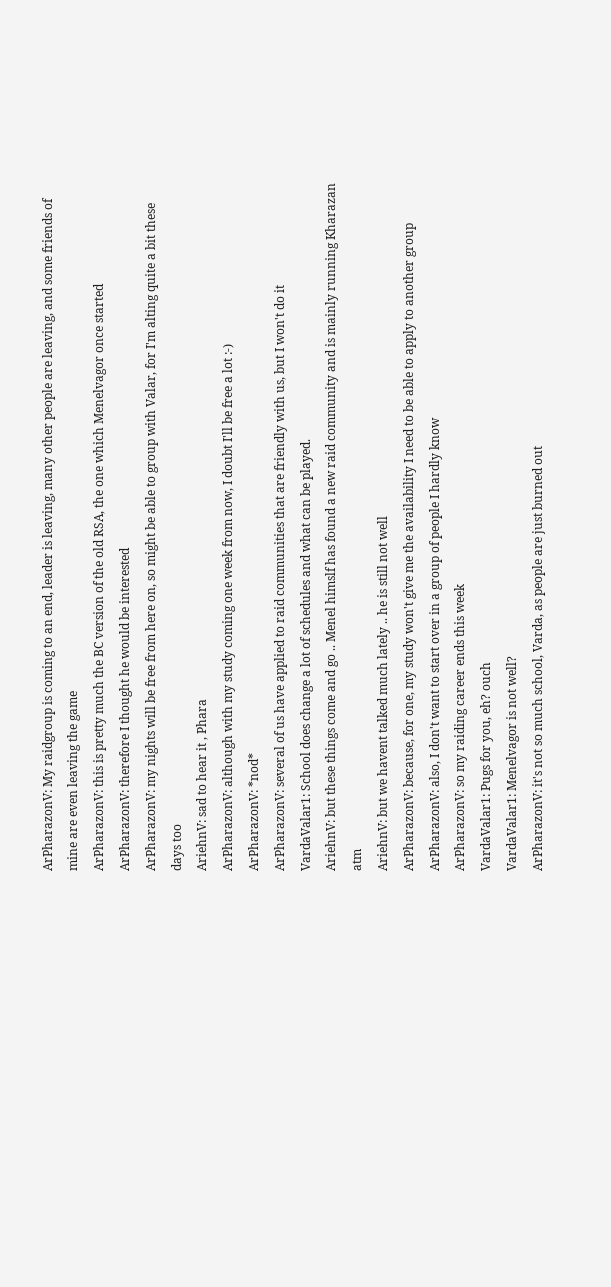ArPharazonV: My raidgroup is coming to an end, leader is leaving, many other people are leaving, and some friends of mine are even leaving the game
ArPharazonV: this is pretty much the BC version of the old RSA, the one which Menelvagor once started
ArPharazonV: therefore I thought he would be interested
ArPharazonV: my nights will be free from here on, so might be able to group with Valar, for I'm alting quite a bit these days too
AriehnV: sad to hear it , Phara
ArPharazonV: although with my study coming one week from now, I doubt I'll be free a lot :-)
ArPharazonV: *nod*
ArPharazonV: several of us have applied to raid communities that are friendly with us, but I won't do it
VardaValar1: School does change a lot of schedules and what can be played.
AriehnV: but these things come and go .. Menel himslf has found a new raid community and is mainly running Kharazan atm
AriehnV: but we havent talked much lately .. he is still not well
ArPharazonV: because, for one, my study won't give me the availability I need to be able to apply to another group
ArPharazonV: also, I don't want to start over in a group of people I hardly know
ArPharazonV: so my raiding career ends this week
VardaValar1: Pugs for you, eh? ouch
VardaValar1: Menelvagor is not well?
ArPharazonV: it's not so much school, Varda, as people are just burned out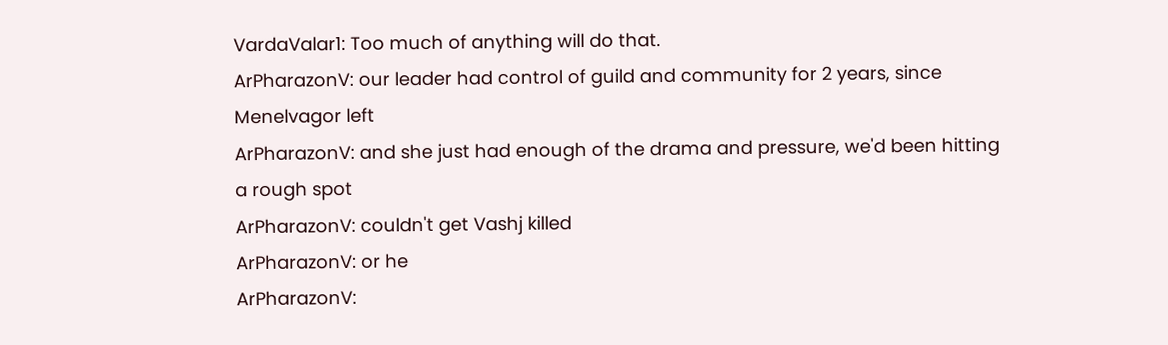VardaValar1: Too much of anything will do that.
ArPharazonV: our leader had control of guild and community for 2 years, since Menelvagor left
ArPharazonV: and she just had enough of the drama and pressure, we'd been hitting a rough spot
ArPharazonV: couldn't get Vashj killed
ArPharazonV: or he
ArPharazonV: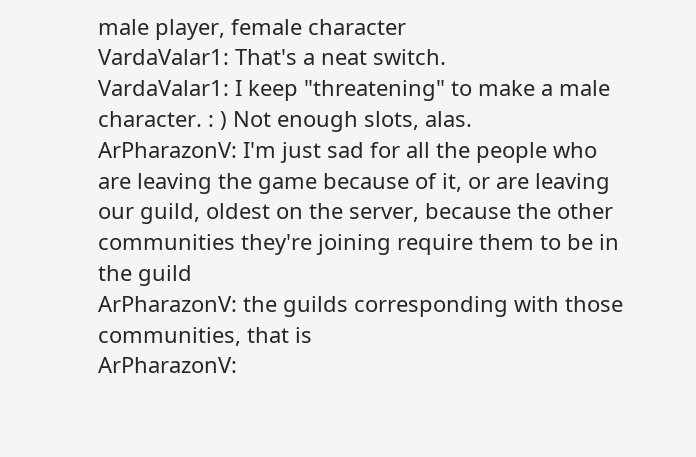male player, female character
VardaValar1: That's a neat switch.
VardaValar1: I keep "threatening" to make a male character. : ) Not enough slots, alas.
ArPharazonV: I'm just sad for all the people who are leaving the game because of it, or are leaving our guild, oldest on the server, because the other communities they're joining require them to be in the guild
ArPharazonV: the guilds corresponding with those communities, that is
ArPharazonV: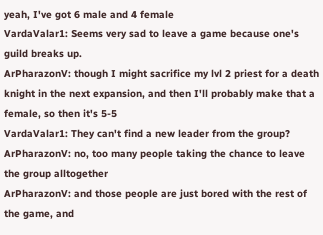yeah, I've got 6 male and 4 female
VardaValar1: Seems very sad to leave a game because one's guild breaks up.
ArPharazonV: though I might sacrifice my lvl 2 priest for a death knight in the next expansion, and then I'll probably make that a female, so then it's 5-5
VardaValar1: They can't find a new leader from the group?
ArPharazonV: no, too many people taking the chance to leave the group alltogether
ArPharazonV: and those people are just bored with the rest of the game, and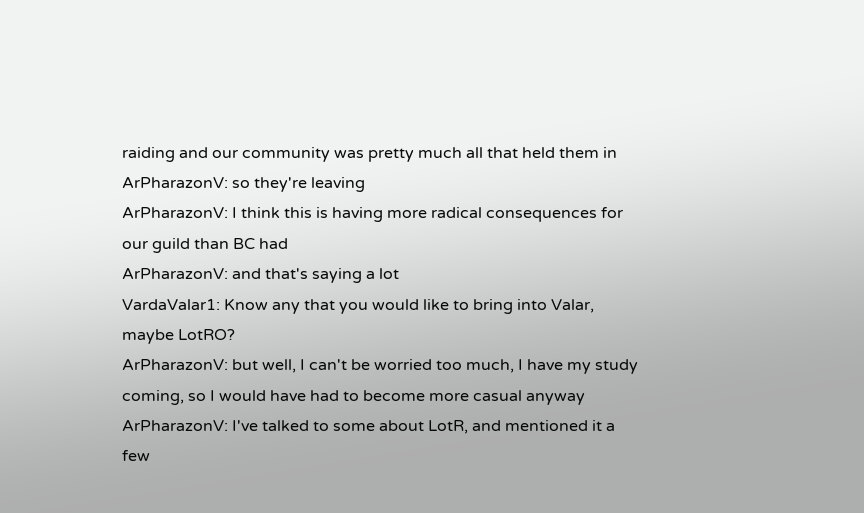raiding and our community was pretty much all that held them in
ArPharazonV: so they're leaving
ArPharazonV: I think this is having more radical consequences for our guild than BC had
ArPharazonV: and that's saying a lot
VardaValar1: Know any that you would like to bring into Valar, maybe LotRO?
ArPharazonV: but well, I can't be worried too much, I have my study coming, so I would have had to become more casual anyway
ArPharazonV: I've talked to some about LotR, and mentioned it a few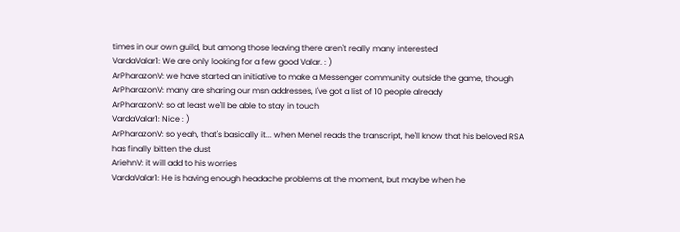times in our own guild, but among those leaving there aren't really many interested
VardaValar1: We are only looking for a few good Valar. : )
ArPharazonV: we have started an initiative to make a Messenger community outside the game, though
ArPharazonV: many are sharing our msn addresses, I've got a list of 10 people already
ArPharazonV: so at least we'll be able to stay in touch
VardaValar1: Nice : )
ArPharazonV: so yeah, that's basically it... when Menel reads the transcript, he'll know that his beloved RSA has finally bitten the dust
AriehnV: it will add to his worries
VardaValar1: He is having enough headache problems at the moment, but maybe when he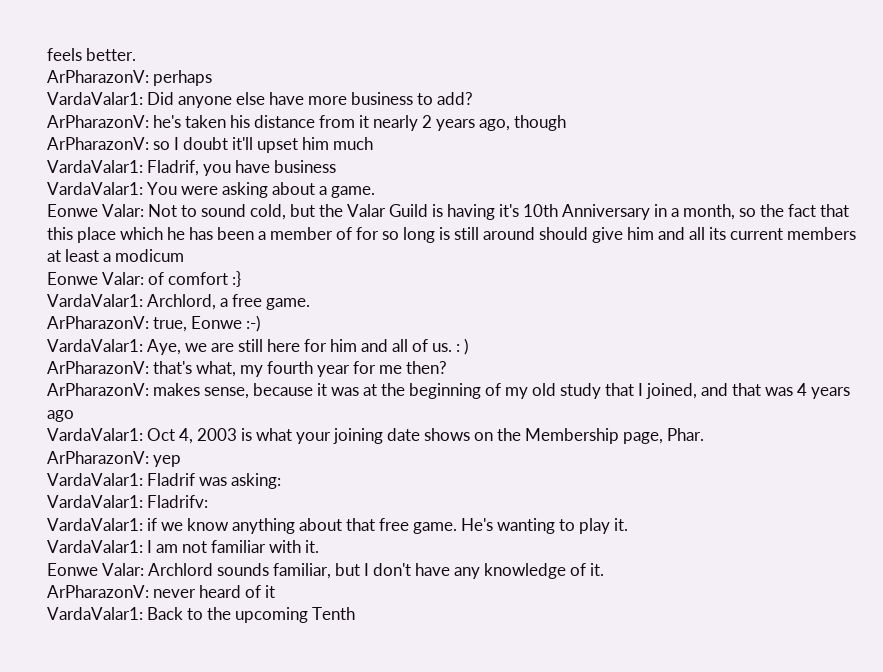feels better.
ArPharazonV: perhaps
VardaValar1: Did anyone else have more business to add?
ArPharazonV: he's taken his distance from it nearly 2 years ago, though
ArPharazonV: so I doubt it'll upset him much
VardaValar1: Fladrif, you have business
VardaValar1: You were asking about a game.
Eonwe Valar: Not to sound cold, but the Valar Guild is having it's 10th Anniversary in a month, so the fact that this place which he has been a member of for so long is still around should give him and all its current members at least a modicum
Eonwe Valar: of comfort :}
VardaValar1: Archlord, a free game.
ArPharazonV: true, Eonwe :-)
VardaValar1: Aye, we are still here for him and all of us. : )
ArPharazonV: that's what, my fourth year for me then?
ArPharazonV: makes sense, because it was at the beginning of my old study that I joined, and that was 4 years ago
VardaValar1: Oct 4, 2003 is what your joining date shows on the Membership page, Phar.
ArPharazonV: yep
VardaValar1: Fladrif was asking:
VardaValar1: Fladrifv:
VardaValar1: if we know anything about that free game. He's wanting to play it.
VardaValar1: I am not familiar with it.
Eonwe Valar: Archlord sounds familiar, but I don't have any knowledge of it.
ArPharazonV: never heard of it
VardaValar1: Back to the upcoming Tenth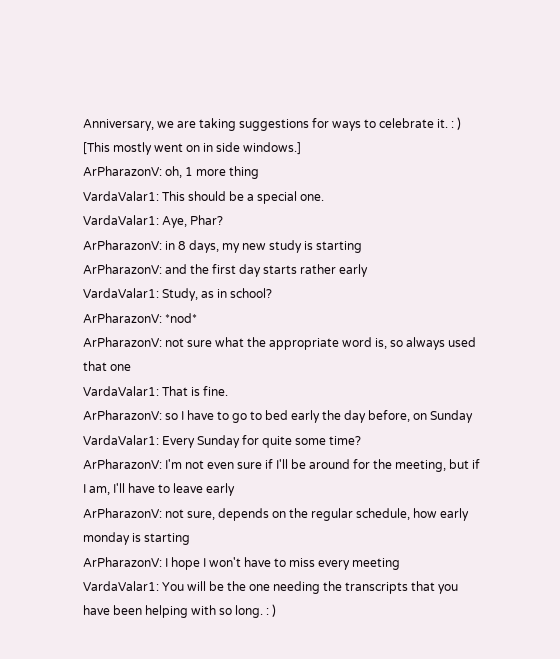Anniversary, we are taking suggestions for ways to celebrate it. : )  [This mostly went on in side windows.]
ArPharazonV: oh, 1 more thing
VardaValar1: This should be a special one.
VardaValar1: Aye, Phar?
ArPharazonV: in 8 days, my new study is starting
ArPharazonV: and the first day starts rather early
VardaValar1: Study, as in school?
ArPharazonV: *nod*
ArPharazonV: not sure what the appropriate word is, so always used that one
VardaValar1: That is fine.
ArPharazonV: so I have to go to bed early the day before, on Sunday
VardaValar1: Every Sunday for quite some time?
ArPharazonV: I'm not even sure if I'll be around for the meeting, but if I am, I'll have to leave early
ArPharazonV: not sure, depends on the regular schedule, how early monday is starting
ArPharazonV: I hope I won't have to miss every meeting
VardaValar1: You will be the one needing the transcripts that you have been helping with so long. : )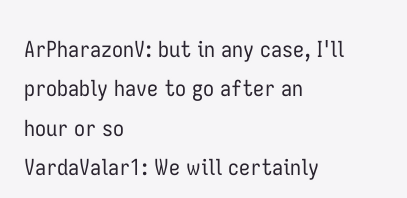ArPharazonV: but in any case, I'll probably have to go after an hour or so
VardaValar1: We will certainly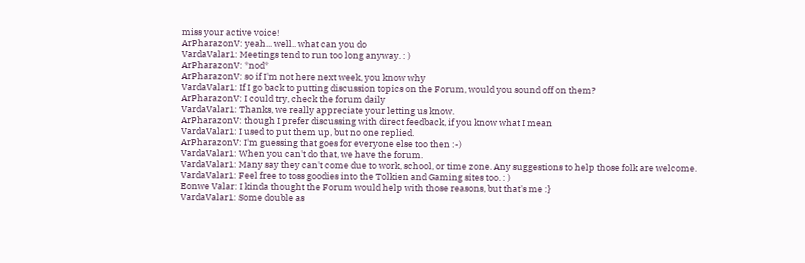miss your active voice!
ArPharazonV: yeah... well.. what can you do
VardaValar1: Meetings tend to run too long anyway. : )
ArPharazonV: *nod*
ArPharazonV: so if I'm not here next week, you know why
VardaValar1: If I go back to putting discussion topics on the Forum, would you sound off on them?
ArPharazonV: I could try, check the forum daily
VardaValar1: Thanks, we really appreciate your letting us know.
ArPharazonV: though I prefer discussing with direct feedback, if you know what I mean
VardaValar1: I used to put them up, but no one replied.
ArPharazonV: I'm guessing that goes for everyone else too then :-)
VardaValar1: When you can't do that, we have the forum.
VardaValar1: Many say they can't come due to work, school, or time zone. Any suggestions to help those folk are welcome.
VardaValar1: Feel free to toss goodies into the Tolkien and Gaming sites too. : )
Eonwe Valar: I kinda thought the Forum would help with those reasons, but that's me :}
VardaValar1: Some double as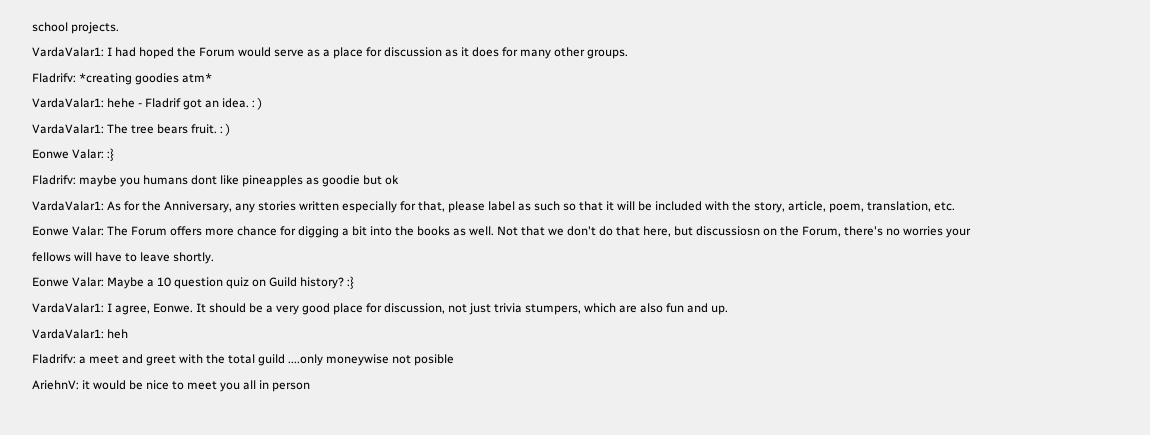school projects.
VardaValar1: I had hoped the Forum would serve as a place for discussion as it does for many other groups.
Fladrifv: *creating goodies atm*
VardaValar1: hehe - Fladrif got an idea. : )
VardaValar1: The tree bears fruit. : )
Eonwe Valar: :}
Fladrifv: maybe you humans dont like pineapples as goodie but ok
VardaValar1: As for the Anniversary, any stories written especially for that, please label as such so that it will be included with the story, article, poem, translation, etc.
Eonwe Valar: The Forum offers more chance for digging a bit into the books as well. Not that we don't do that here, but discussiosn on the Forum, there's no worries your fellows will have to leave shortly.
Eonwe Valar: Maybe a 10 question quiz on Guild history? :}
VardaValar1: I agree, Eonwe. It should be a very good place for discussion, not just trivia stumpers, which are also fun and up.
VardaValar1: heh
Fladrifv: a meet and greet with the total guild ....only moneywise not posible
AriehnV: it would be nice to meet you all in person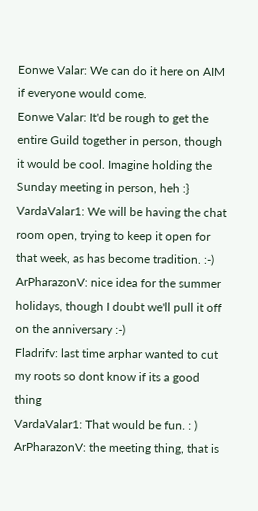Eonwe Valar: We can do it here on AIM if everyone would come.
Eonwe Valar: It'd be rough to get the entire Guild together in person, though it would be cool. Imagine holding the Sunday meeting in person, heh :}
VardaValar1: We will be having the chat room open, trying to keep it open for that week, as has become tradition. :-)
ArPharazonV: nice idea for the summer holidays, though I doubt we'll pull it off on the anniversary :-)
Fladrifv: last time arphar wanted to cut my roots so dont know if its a good thing
VardaValar1: That would be fun. : )
ArPharazonV: the meeting thing, that is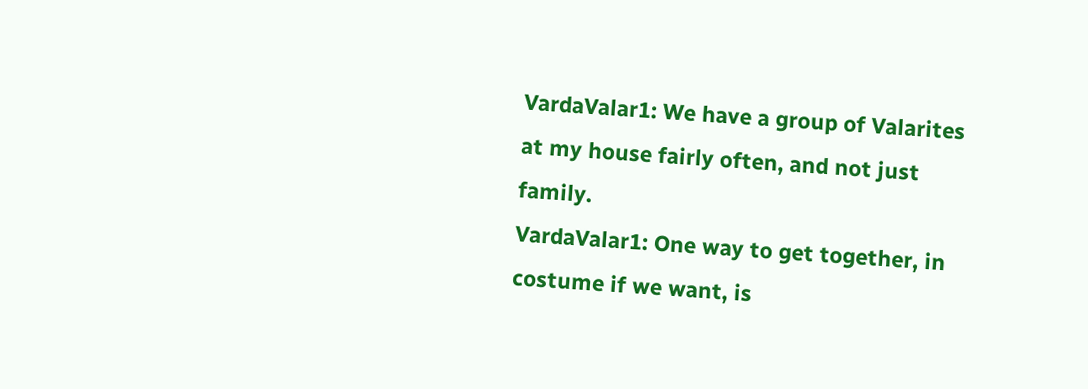VardaValar1: We have a group of Valarites at my house fairly often, and not just family.
VardaValar1: One way to get together, in costume if we want, is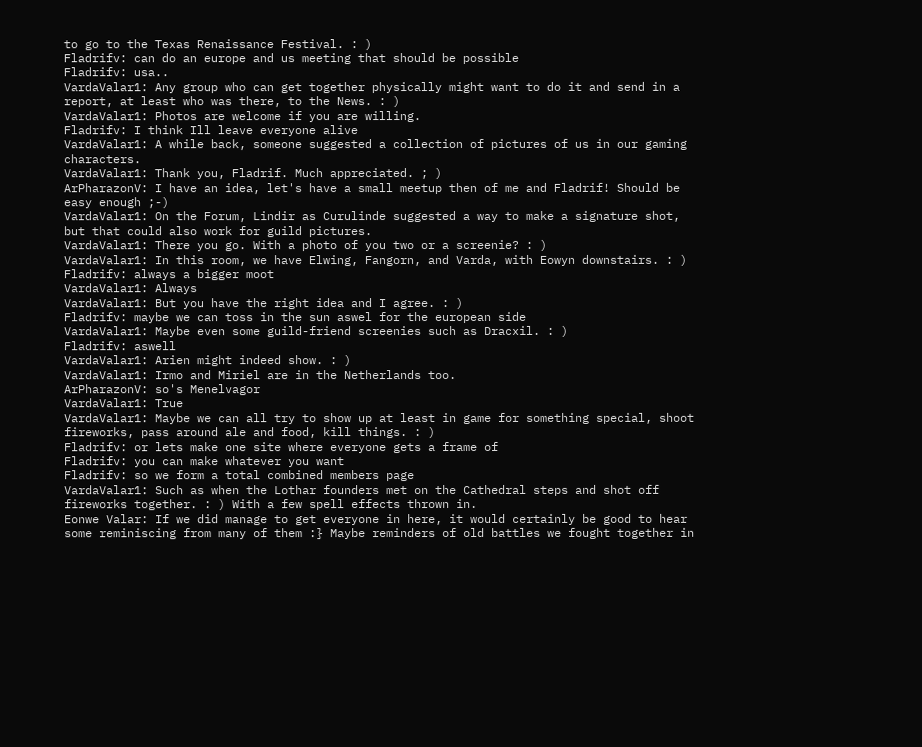to go to the Texas Renaissance Festival. : )
Fladrifv: can do an europe and us meeting that should be possible
Fladrifv: usa..
VardaValar1: Any group who can get together physically might want to do it and send in a report, at least who was there, to the News. : )
VardaValar1: Photos are welcome if you are willing.
Fladrifv: I think Ill leave everyone alive
VardaValar1: A while back, someone suggested a collection of pictures of us in our gaming characters.
VardaValar1: Thank you, Fladrif. Much appreciated. ; )
ArPharazonV: I have an idea, let's have a small meetup then of me and Fladrif! Should be easy enough ;-)
VardaValar1: On the Forum, Lindir as Curulinde suggested a way to make a signature shot, but that could also work for guild pictures.
VardaValar1: There you go. With a photo of you two or a screenie? : )
VardaValar1: In this room, we have Elwing, Fangorn, and Varda, with Eowyn downstairs. : )
Fladrifv: always a bigger moot
VardaValar1: Always
VardaValar1: But you have the right idea and I agree. : )
Fladrifv: maybe we can toss in the sun aswel for the european side
VardaValar1: Maybe even some guild-friend screenies such as Dracxil. : )
Fladrifv: aswell
VardaValar1: Arien might indeed show. : )
VardaValar1: Irmo and Miriel are in the Netherlands too.
ArPharazonV: so's Menelvagor
VardaValar1: True
VardaValar1: Maybe we can all try to show up at least in game for something special, shoot fireworks, pass around ale and food, kill things. : )
Fladrifv: or lets make one site where everyone gets a frame of
Fladrifv: you can make whatever you want
Fladrifv: so we form a total combined members page
VardaValar1: Such as when the Lothar founders met on the Cathedral steps and shot off fireworks together. : ) With a few spell effects thrown in.
Eonwe Valar: If we did manage to get everyone in here, it would certainly be good to hear some reminiscing from many of them :} Maybe reminders of old battles we fought together in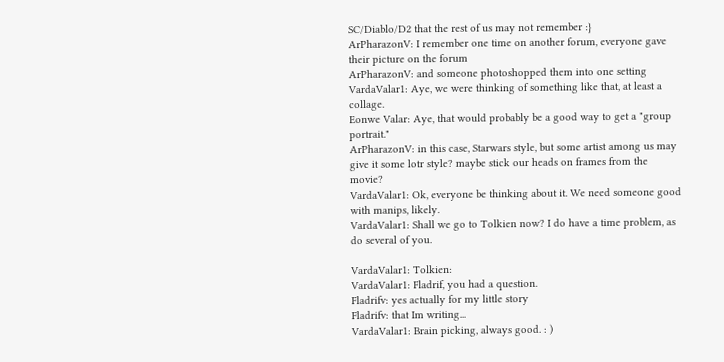SC/Diablo/D2 that the rest of us may not remember :}
ArPharazonV: I remember one time on another forum, everyone gave their picture on the forum
ArPharazonV: and someone photoshopped them into one setting
VardaValar1: Aye, we were thinking of something like that, at least a collage.
Eonwe Valar: Aye, that would probably be a good way to get a "group portrait."
ArPharazonV: in this case, Starwars style, but some artist among us may give it some lotr style? maybe stick our heads on frames from the movie?
VardaValar1: Ok, everyone be thinking about it. We need someone good with manips, likely.
VardaValar1: Shall we go to Tolkien now? I do have a time problem, as do several of you.

VardaValar1: Tolkien:
VardaValar1: Fladrif, you had a question.
Fladrifv: yes actually for my little story
Fladrifv: that Im writing...
VardaValar1: Brain picking, always good. : )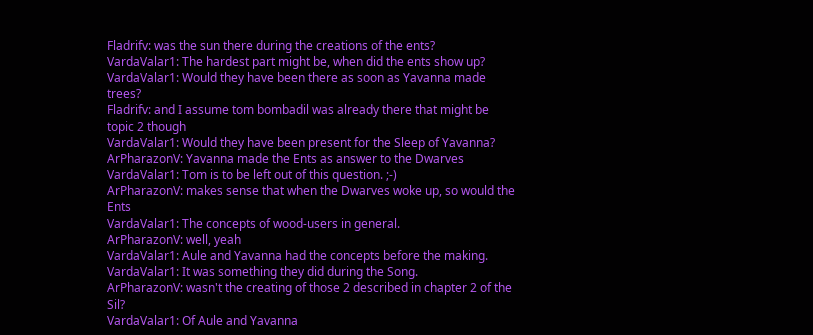Fladrifv: was the sun there during the creations of the ents?
VardaValar1: The hardest part might be, when did the ents show up?
VardaValar1: Would they have been there as soon as Yavanna made trees?
Fladrifv: and I assume tom bombadil was already there that might be topic 2 though
VardaValar1: Would they have been present for the Sleep of Yavanna?
ArPharazonV: Yavanna made the Ents as answer to the Dwarves
VardaValar1: Tom is to be left out of this question. ;-)
ArPharazonV: makes sense that when the Dwarves woke up, so would the Ents
VardaValar1: The concepts of wood-users in general.
ArPharazonV: well, yeah
VardaValar1: Aule and Yavanna had the concepts before the making.
VardaValar1: It was something they did during the Song.
ArPharazonV: wasn't the creating of those 2 described in chapter 2 of the Sil?
VardaValar1: Of Aule and Yavanna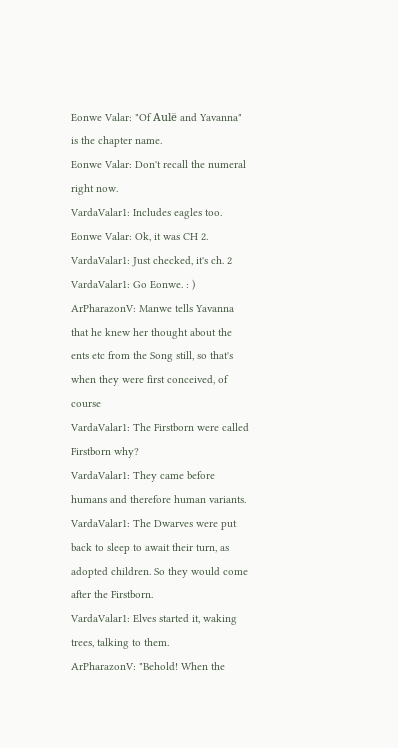Eonwe Valar: "Of Aulë and Yavanna" is the chapter name.
Eonwe Valar: Don't recall the numeral right now.
VardaValar1: Includes eagles too.
Eonwe Valar: Ok, it was CH 2.
VardaValar1: Just checked, it's ch. 2
VardaValar1: Go Eonwe. : )
ArPharazonV: Manwe tells Yavanna that he knew her thought about the ents etc from the Song still, so that's when they were first conceived, of course
VardaValar1: The Firstborn were called Firstborn why?
VardaValar1: They came before humans and therefore human variants.
VardaValar1: The Dwarves were put back to sleep to await their turn, as adopted children. So they would come after the Firstborn.
VardaValar1: Elves started it, waking trees, talking to them.
ArPharazonV: "Behold! When the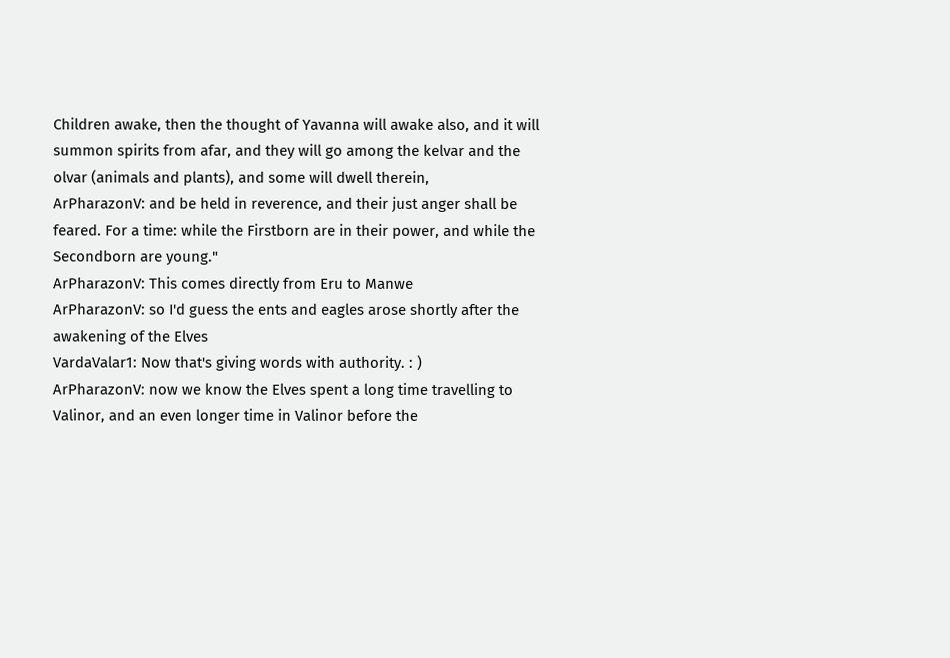Children awake, then the thought of Yavanna will awake also, and it will summon spirits from afar, and they will go among the kelvar and the olvar (animals and plants), and some will dwell therein,
ArPharazonV: and be held in reverence, and their just anger shall be feared. For a time: while the Firstborn are in their power, and while the Secondborn are young."
ArPharazonV: This comes directly from Eru to Manwe
ArPharazonV: so I'd guess the ents and eagles arose shortly after the awakening of the Elves
VardaValar1: Now that's giving words with authority. : )
ArPharazonV: now we know the Elves spent a long time travelling to Valinor, and an even longer time in Valinor before the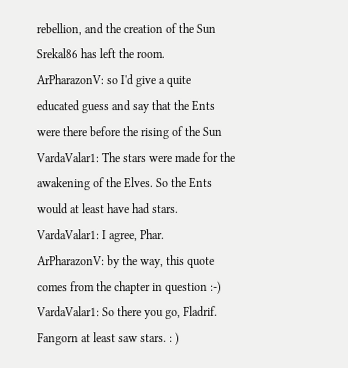rebellion, and the creation of the Sun
Srekal86 has left the room.
ArPharazonV: so I'd give a quite educated guess and say that the Ents were there before the rising of the Sun
VardaValar1: The stars were made for the awakening of the Elves. So the Ents would at least have had stars.
VardaValar1: I agree, Phar.
ArPharazonV: by the way, this quote comes from the chapter in question :-)
VardaValar1: So there you go, Fladrif. Fangorn at least saw stars. : )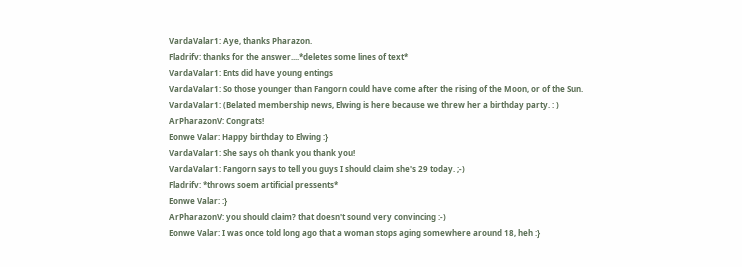VardaValar1: Aye, thanks Pharazon.
Fladrifv: thanks for the answer....*deletes some lines of text*
VardaValar1: Ents did have young entings
VardaValar1: So those younger than Fangorn could have come after the rising of the Moon, or of the Sun.
VardaValar1: (Belated membership news, Elwing is here because we threw her a birthday party. : )
ArPharazonV: Congrats!
Eonwe Valar: Happy birthday to Elwing :}
VardaValar1: She says oh thank you thank you!
VardaValar1: Fangorn says to tell you guys I should claim she's 29 today. ;-)
Fladrifv: *throws soem artificial pressents*
Eonwe Valar: :}
ArPharazonV: you should claim? that doesn't sound very convincing :-)
Eonwe Valar: I was once told long ago that a woman stops aging somewhere around 18, heh :}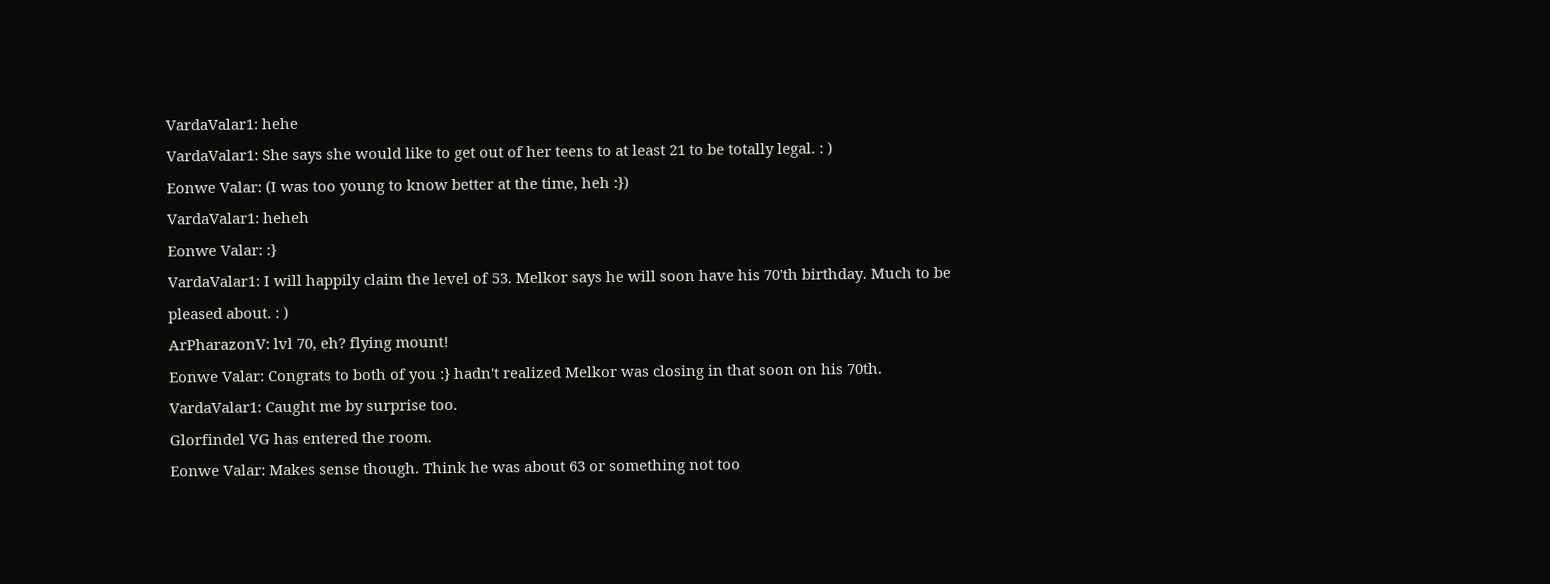VardaValar1: hehe
VardaValar1: She says she would like to get out of her teens to at least 21 to be totally legal. : )
Eonwe Valar: (I was too young to know better at the time, heh :})
VardaValar1: heheh
Eonwe Valar: :}
VardaValar1: I will happily claim the level of 53. Melkor says he will soon have his 70'th birthday. Much to be pleased about. : )
ArPharazonV: lvl 70, eh? flying mount!
Eonwe Valar: Congrats to both of you :} hadn't realized Melkor was closing in that soon on his 70th.
VardaValar1: Caught me by surprise too.
Glorfindel VG has entered the room.
Eonwe Valar: Makes sense though. Think he was about 63 or something not too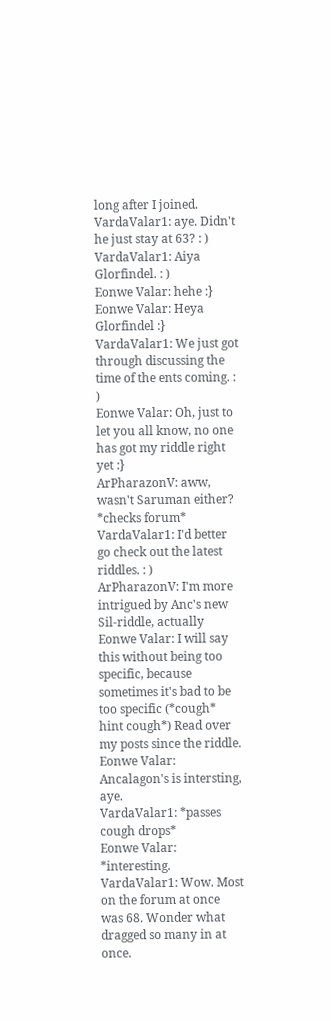long after I joined.
VardaValar1: aye. Didn't he just stay at 63? : )
VardaValar1: Aiya Glorfindel. : )
Eonwe Valar: hehe :}
Eonwe Valar: Heya Glorfindel :}
VardaValar1: We just got through discussing the time of the ents coming. : )
Eonwe Valar: Oh, just to let you all know, no one has got my riddle right yet :}
ArPharazonV: aww, wasn't Saruman either? *checks forum*
VardaValar1: I'd better go check out the latest riddles. : )
ArPharazonV: I'm more intrigued by Anc's new Sil-riddle, actually
Eonwe Valar: I will say this without being too specific, because sometimes it's bad to be too specific (*cough* hint cough*) Read over my posts since the riddle.
Eonwe Valar: Ancalagon's is intersting, aye.
VardaValar1: *passes cough drops*
Eonwe Valar: *interesting.
VardaValar1: Wow. Most on the forum at once was 68. Wonder what dragged so many in at once.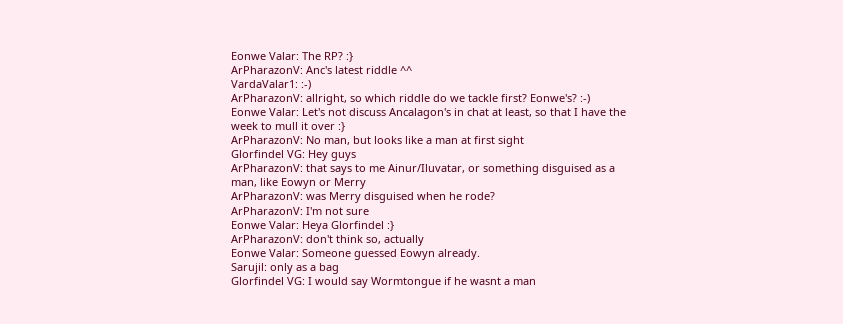Eonwe Valar: The RP? :}
ArPharazonV: Anc's latest riddle ^^
VardaValar1: :-)
ArPharazonV: allright, so which riddle do we tackle first? Eonwe's? :-)
Eonwe Valar: Let's not discuss Ancalagon's in chat at least, so that I have the week to mull it over :}
ArPharazonV: No man, but looks like a man at first sight
Glorfindel VG: Hey guys
ArPharazonV: that says to me Ainur/Iluvatar, or something disguised as a man, like Eowyn or Merry
ArPharazonV: was Merry disguised when he rode?
ArPharazonV: I'm not sure
Eonwe Valar: Heya Glorfindel :}
ArPharazonV: don't think so, actually
Eonwe Valar: Someone guessed Eowyn already.
Sarujil: only as a bag
Glorfindel VG: I would say Wormtongue if he wasnt a man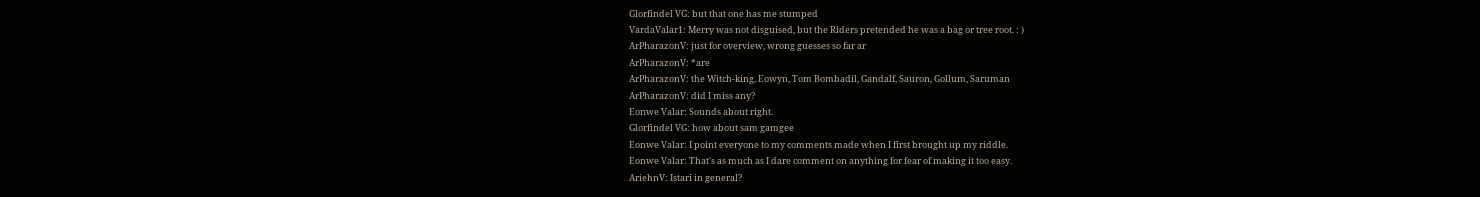Glorfindel VG: but that one has me stumped
VardaValar1: Merry was not disguised, but the Riders pretended he was a bag or tree root. : )
ArPharazonV: just for overview, wrong guesses so far ar
ArPharazonV: *are
ArPharazonV: the Witch-king, Eowyn, Tom Bombadil, Gandalf, Sauron, Gollum, Saruman
ArPharazonV: did I miss any?
Eonwe Valar: Sounds about right.
Glorfindel VG: how about sam gamgee
Eonwe Valar: I point everyone to my comments made when I first brought up my riddle.
Eonwe Valar: That's as much as I dare comment on anything for fear of making it too easy.
AriehnV: Istari in general?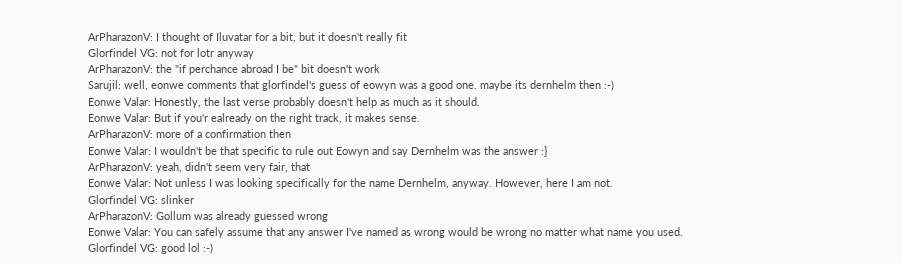ArPharazonV: I thought of Iluvatar for a bit, but it doesn't really fit
Glorfindel VG: not for lotr anyway
ArPharazonV: the "if perchance abroad I be" bit doesn't work
Sarujil: well, eonwe comments that glorfindel's guess of eowyn was a good one. maybe its dernhelm then :-)
Eonwe Valar: Honestly, the last verse probably doesn't help as much as it should.
Eonwe Valar: But if you'r ealready on the right track, it makes sense.
ArPharazonV: more of a confirmation then
Eonwe Valar: I wouldn't be that specific to rule out Eowyn and say Dernhelm was the answer :}
ArPharazonV: yeah, didn't seem very fair, that
Eonwe Valar: Not unless I was looking specifically for the name Dernhelm, anyway. However, here I am not.
Glorfindel VG: slinker
ArPharazonV: Gollum was already guessed wrong
Eonwe Valar: You can safely assume that any answer I've named as wrong would be wrong no matter what name you used.
Glorfindel VG: good lol :-)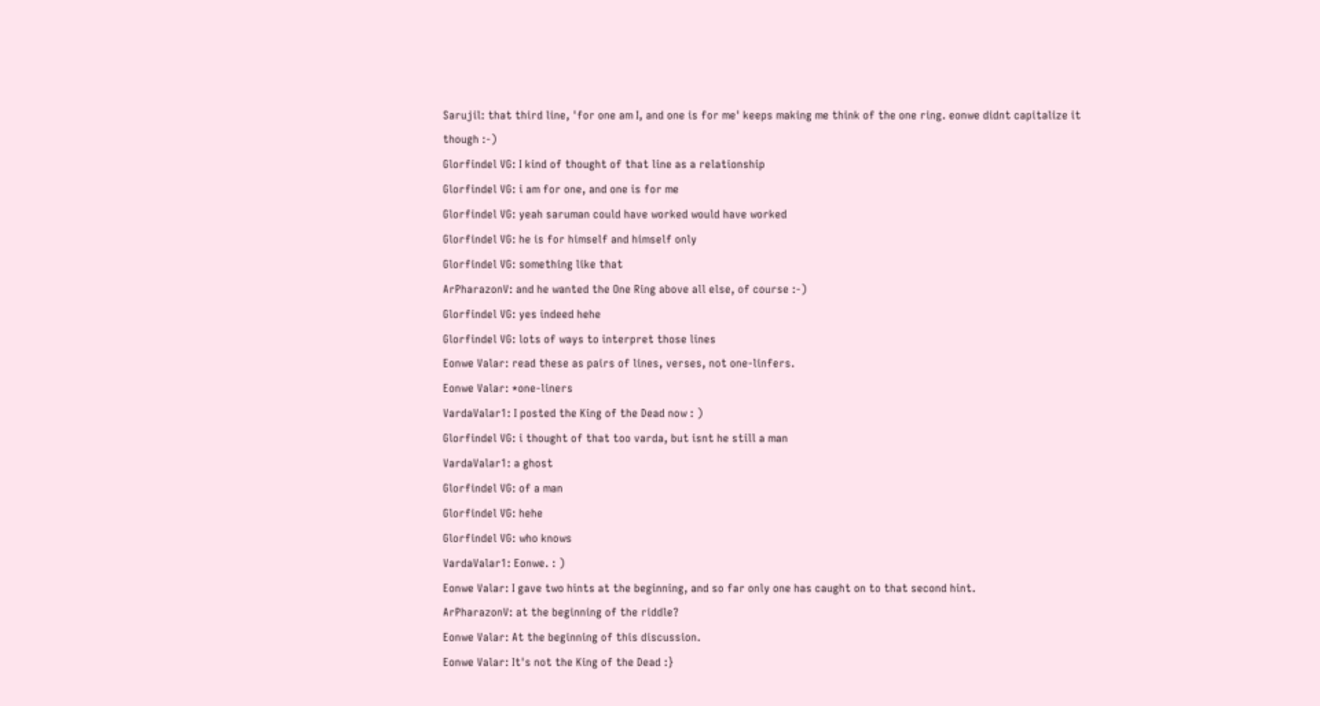Sarujil: that third line, 'for one am I, and one is for me' keeps making me think of the one ring. eonwe didnt capitalize it though :-)
Glorfindel VG: I kind of thought of that line as a relationship
Glorfindel VG: i am for one, and one is for me
Glorfindel VG: yeah saruman could have worked would have worked
Glorfindel VG: he is for himself and himself only
Glorfindel VG: something like that
ArPharazonV: and he wanted the One Ring above all else, of course :-)
Glorfindel VG: yes indeed hehe
Glorfindel VG: lots of ways to interpret those lines
Eonwe Valar: read these as pairs of lines, verses, not one-linfers.
Eonwe Valar: *one-liners
VardaValar1: I posted the King of the Dead now : )
Glorfindel VG: i thought of that too varda, but isnt he still a man
VardaValar1: a ghost
Glorfindel VG: of a man
Glorfindel VG: hehe
Glorfindel VG: who knows
VardaValar1: Eonwe. : )
Eonwe Valar: I gave two hints at the beginning, and so far only one has caught on to that second hint.
ArPharazonV: at the beginning of the riddle?
Eonwe Valar: At the beginning of this discussion.
Eonwe Valar: It's not the King of the Dead :}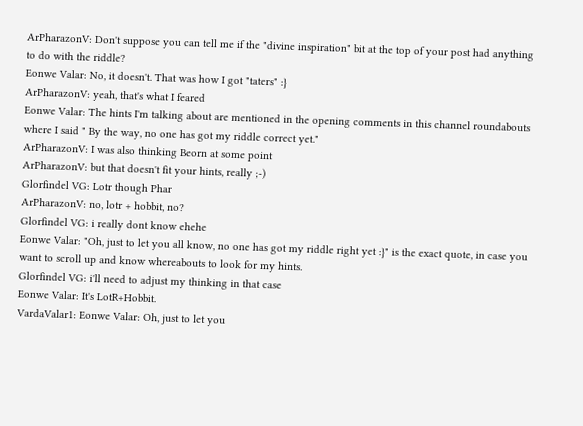ArPharazonV: Don't suppose you can tell me if the "divine inspiration" bit at the top of your post had anything to do with the riddle?
Eonwe Valar: No, it doesn't. That was how I got "taters" :}
ArPharazonV: yeah, that's what I feared
Eonwe Valar: The hints I'm talking about are mentioned in the opening comments in this channel roundabouts where I said " By the way, no one has got my riddle correct yet."
ArPharazonV: I was also thinking Beorn at some point
ArPharazonV: but that doesn't fit your hints, really ;-)
Glorfindel VG: Lotr though Phar
ArPharazonV: no, lotr + hobbit, no?
Glorfindel VG: i really dont know ehehe
Eonwe Valar: "Oh, just to let you all know, no one has got my riddle right yet :}" is the exact quote, in case you want to scroll up and know whereabouts to look for my hints.
Glorfindel VG: i'll need to adjust my thinking in that case
Eonwe Valar: It's LotR+Hobbit.
VardaValar1: Eonwe Valar: Oh, just to let you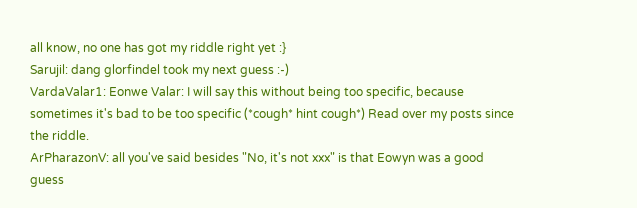all know, no one has got my riddle right yet :}
Sarujil: dang glorfindel took my next guess :-)
VardaValar1: Eonwe Valar: I will say this without being too specific, because sometimes it's bad to be too specific (*cough* hint cough*) Read over my posts since the riddle.
ArPharazonV: all you've said besides "No, it's not xxx" is that Eowyn was a good guess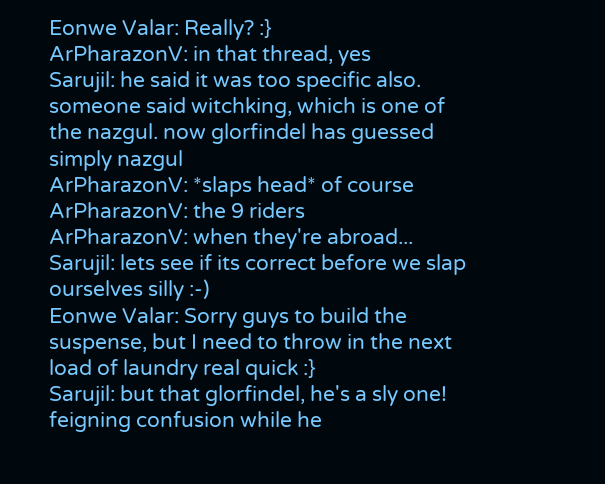Eonwe Valar: Really? :}
ArPharazonV: in that thread, yes
Sarujil: he said it was too specific also. someone said witchking, which is one of the nazgul. now glorfindel has guessed simply nazgul
ArPharazonV: *slaps head* of course
ArPharazonV: the 9 riders
ArPharazonV: when they're abroad...
Sarujil: lets see if its correct before we slap ourselves silly :-)
Eonwe Valar: Sorry guys to build the suspense, but I need to throw in the next load of laundry real quick :}
Sarujil: but that glorfindel, he's a sly one! feigning confusion while he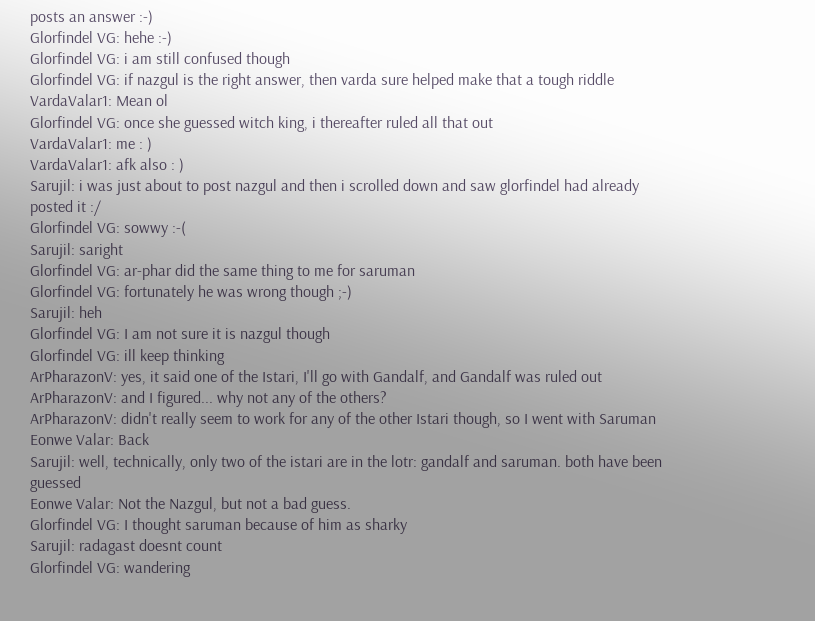posts an answer :-)
Glorfindel VG: hehe :-)
Glorfindel VG: i am still confused though
Glorfindel VG: if nazgul is the right answer, then varda sure helped make that a tough riddle
VardaValar1: Mean ol
Glorfindel VG: once she guessed witch king, i thereafter ruled all that out
VardaValar1: me : )
VardaValar1: afk also : )
Sarujil: i was just about to post nazgul and then i scrolled down and saw glorfindel had already posted it :/
Glorfindel VG: sowwy :-(
Sarujil: saright
Glorfindel VG: ar-phar did the same thing to me for saruman
Glorfindel VG: fortunately he was wrong though ;-)
Sarujil: heh
Glorfindel VG: I am not sure it is nazgul though
Glorfindel VG: ill keep thinking
ArPharazonV: yes, it said one of the Istari, I'll go with Gandalf, and Gandalf was ruled out
ArPharazonV: and I figured... why not any of the others?
ArPharazonV: didn't really seem to work for any of the other Istari though, so I went with Saruman
Eonwe Valar: Back
Sarujil: well, technically, only two of the istari are in the lotr: gandalf and saruman. both have been guessed
Eonwe Valar: Not the Nazgul, but not a bad guess.
Glorfindel VG: I thought saruman because of him as sharky
Sarujil: radagast doesnt count
Glorfindel VG: wandering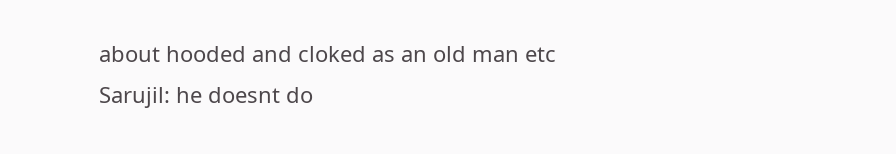about hooded and cloked as an old man etc
Sarujil: he doesnt do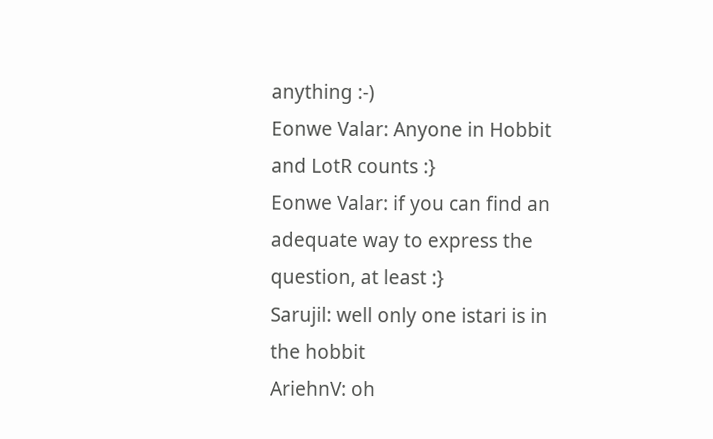anything :-)
Eonwe Valar: Anyone in Hobbit and LotR counts :}
Eonwe Valar: if you can find an adequate way to express the question, at least :}
Sarujil: well only one istari is in the hobbit
AriehnV: oh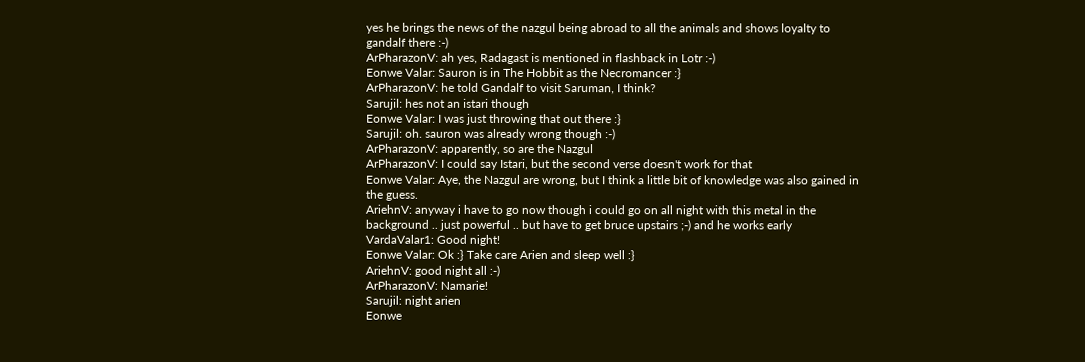yes he brings the news of the nazgul being abroad to all the animals and shows loyalty to gandalf there :-)
ArPharazonV: ah yes, Radagast is mentioned in flashback in Lotr :-)
Eonwe Valar: Sauron is in The Hobbit as the Necromancer :}
ArPharazonV: he told Gandalf to visit Saruman, I think?
Sarujil: hes not an istari though
Eonwe Valar: I was just throwing that out there :}
Sarujil: oh. sauron was already wrong though :-)
ArPharazonV: apparently, so are the Nazgul
ArPharazonV: I could say Istari, but the second verse doesn't work for that
Eonwe Valar: Aye, the Nazgul are wrong, but I think a little bit of knowledge was also gained in the guess.
AriehnV: anyway i have to go now though i could go on all night with this metal in the background .. just powerful .. but have to get bruce upstairs ;-) and he works early
VardaValar1: Good night!
Eonwe Valar: Ok :} Take care Arien and sleep well :}
AriehnV: good night all :-)
ArPharazonV: Namarie!
Sarujil: night arien
Eonwe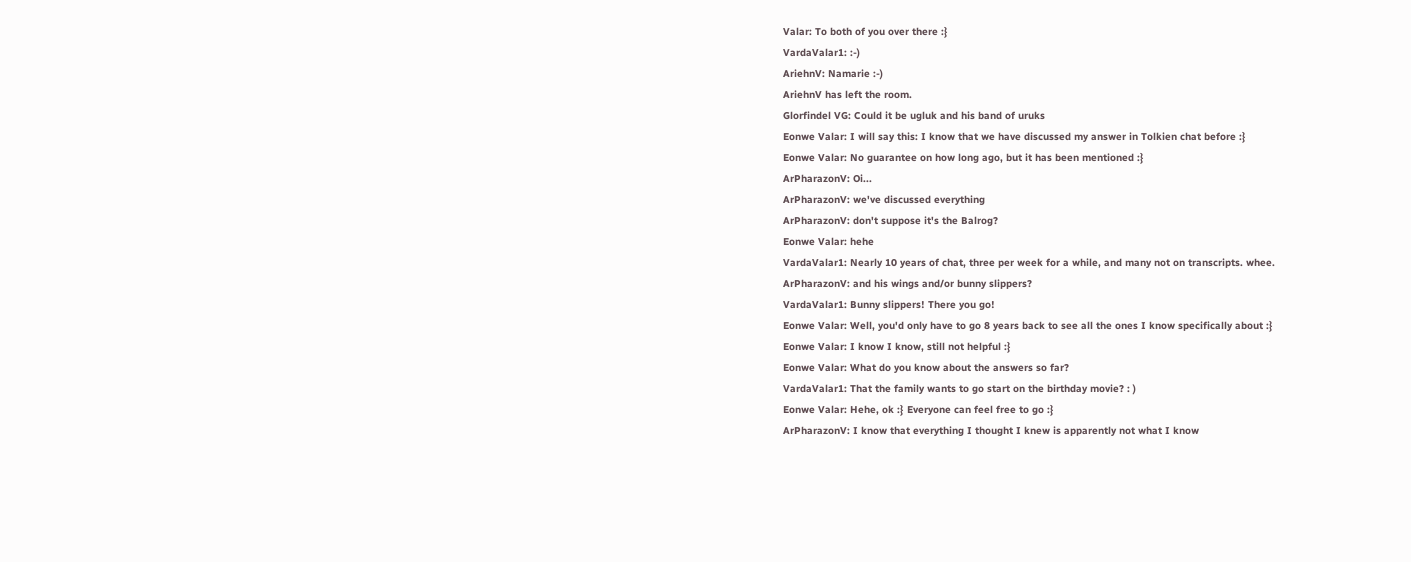Valar: To both of you over there :}
VardaValar1: :-)
AriehnV: Namarie :-)
AriehnV has left the room.
Glorfindel VG: Could it be ugluk and his band of uruks
Eonwe Valar: I will say this: I know that we have discussed my answer in Tolkien chat before :}
Eonwe Valar: No guarantee on how long ago, but it has been mentioned :}
ArPharazonV: Oi...
ArPharazonV: we've discussed everything
ArPharazonV: don't suppose it's the Balrog?
Eonwe Valar: hehe
VardaValar1: Nearly 10 years of chat, three per week for a while, and many not on transcripts. whee.
ArPharazonV: and his wings and/or bunny slippers?
VardaValar1: Bunny slippers! There you go!
Eonwe Valar: Well, you'd only have to go 8 years back to see all the ones I know specifically about :}
Eonwe Valar: I know I know, still not helpful :}
Eonwe Valar: What do you know about the answers so far?
VardaValar1: That the family wants to go start on the birthday movie? : )
Eonwe Valar: Hehe, ok :} Everyone can feel free to go :}
ArPharazonV: I know that everything I thought I knew is apparently not what I know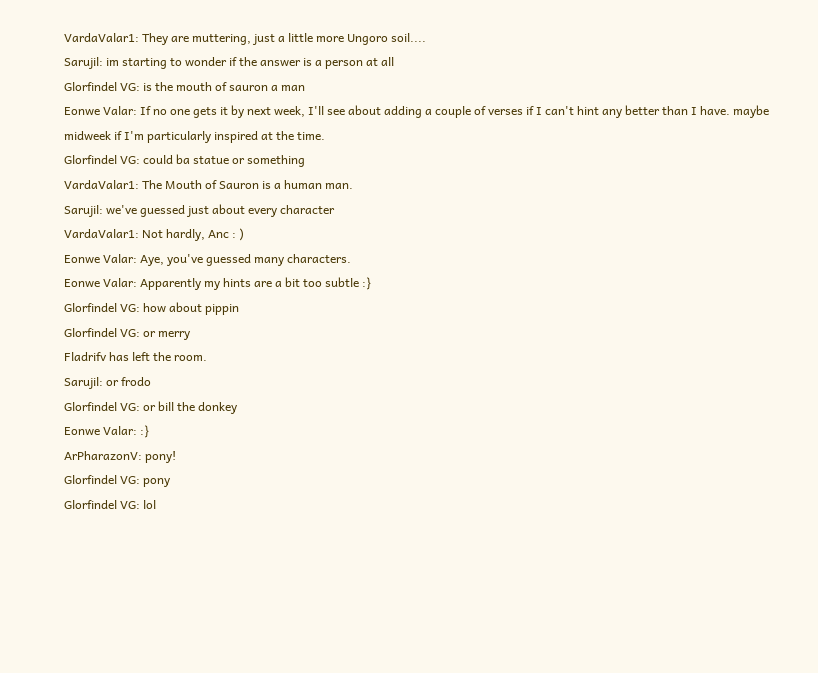VardaValar1: They are muttering, just a little more Ungoro soil....
Sarujil: im starting to wonder if the answer is a person at all
Glorfindel VG: is the mouth of sauron a man
Eonwe Valar: If no one gets it by next week, I'll see about adding a couple of verses if I can't hint any better than I have. maybe midweek if I'm particularly inspired at the time.
Glorfindel VG: could ba statue or something
VardaValar1: The Mouth of Sauron is a human man.
Sarujil: we've guessed just about every character
VardaValar1: Not hardly, Anc : )
Eonwe Valar: Aye, you've guessed many characters.
Eonwe Valar: Apparently my hints are a bit too subtle :}
Glorfindel VG: how about pippin
Glorfindel VG: or merry
Fladrifv has left the room.
Sarujil: or frodo
Glorfindel VG: or bill the donkey
Eonwe Valar: :}
ArPharazonV: pony!
Glorfindel VG: pony
Glorfindel VG: lol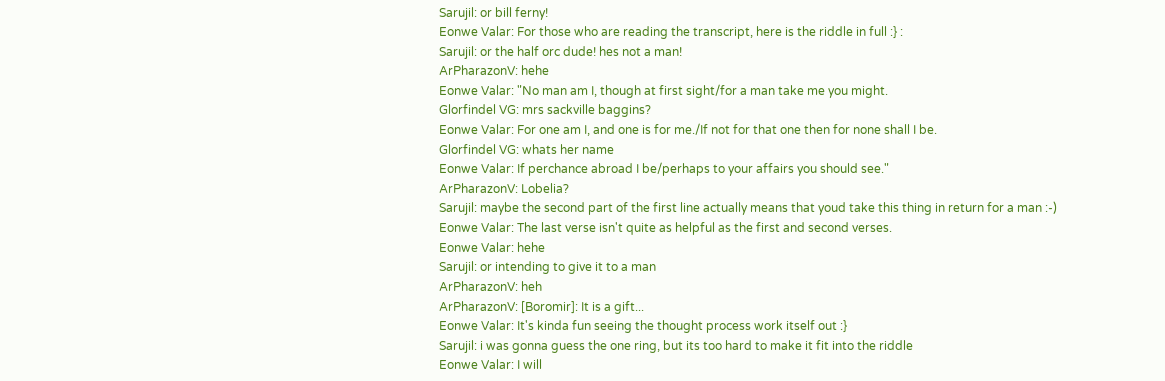Sarujil: or bill ferny!
Eonwe Valar: For those who are reading the transcript, here is the riddle in full :} :
Sarujil: or the half orc dude! hes not a man!
ArPharazonV: hehe
Eonwe Valar: "No man am I, though at first sight/for a man take me you might.
Glorfindel VG: mrs sackville baggins?
Eonwe Valar: For one am I, and one is for me./If not for that one then for none shall I be.
Glorfindel VG: whats her name
Eonwe Valar: If perchance abroad I be/perhaps to your affairs you should see."
ArPharazonV: Lobelia?
Sarujil: maybe the second part of the first line actually means that youd take this thing in return for a man :-)
Eonwe Valar: The last verse isn't quite as helpful as the first and second verses.
Eonwe Valar: hehe
Sarujil: or intending to give it to a man
ArPharazonV: heh
ArPharazonV: [Boromir]: It is a gift...
Eonwe Valar: It's kinda fun seeing the thought process work itself out :}
Sarujil: i was gonna guess the one ring, but its too hard to make it fit into the riddle
Eonwe Valar: I will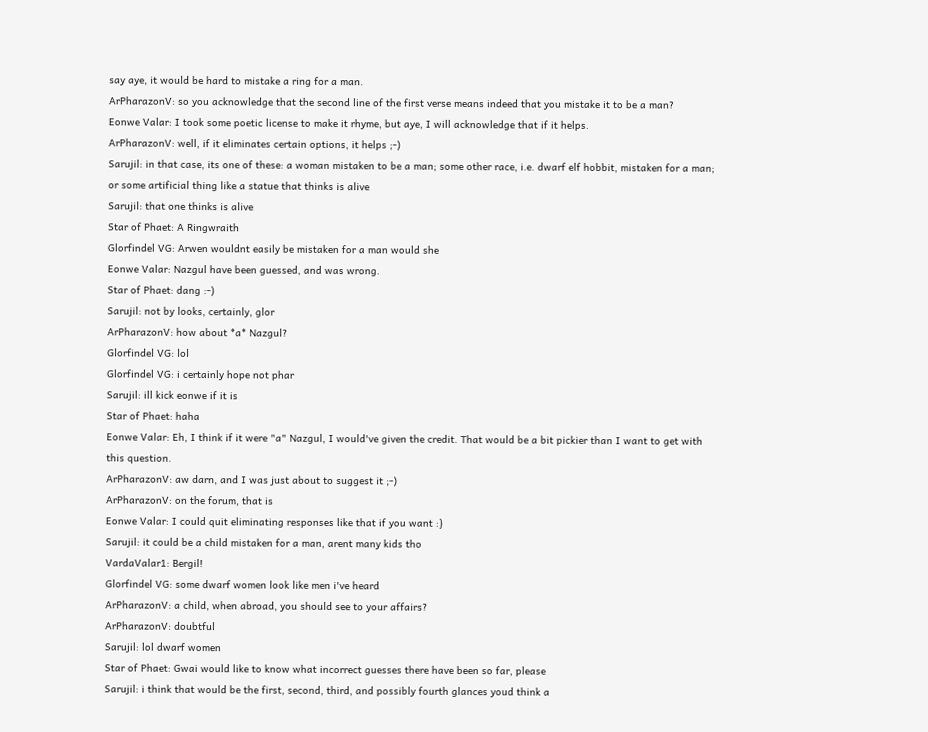say aye, it would be hard to mistake a ring for a man.
ArPharazonV: so you acknowledge that the second line of the first verse means indeed that you mistake it to be a man?
Eonwe Valar: I took some poetic license to make it rhyme, but aye, I will acknowledge that if it helps.
ArPharazonV: well, if it eliminates certain options, it helps ;-)
Sarujil: in that case, its one of these: a woman mistaken to be a man; some other race, i.e. dwarf elf hobbit, mistaken for a man; or some artificial thing like a statue that thinks is alive
Sarujil: that one thinks is alive
Star of Phaet: A Ringwraith
Glorfindel VG: Arwen wouldnt easily be mistaken for a man would she
Eonwe Valar: Nazgul have been guessed, and was wrong.
Star of Phaet: dang :-)
Sarujil: not by looks, certainly, glor
ArPharazonV: how about *a* Nazgul?
Glorfindel VG: lol
Glorfindel VG: i certainly hope not phar
Sarujil: ill kick eonwe if it is
Star of Phaet: haha
Eonwe Valar: Eh, I think if it were "a" Nazgul, I would've given the credit. That would be a bit pickier than I want to get with this question.
ArPharazonV: aw darn, and I was just about to suggest it ;-)
ArPharazonV: on the forum, that is
Eonwe Valar: I could quit eliminating responses like that if you want :}
Sarujil: it could be a child mistaken for a man, arent many kids tho
VardaValar1: Bergil!
Glorfindel VG: some dwarf women look like men i've heard
ArPharazonV: a child, when abroad, you should see to your affairs?
ArPharazonV: doubtful
Sarujil: lol dwarf women
Star of Phaet: Gwai would like to know what incorrect guesses there have been so far, please
Sarujil: i think that would be the first, second, third, and possibly fourth glances youd think a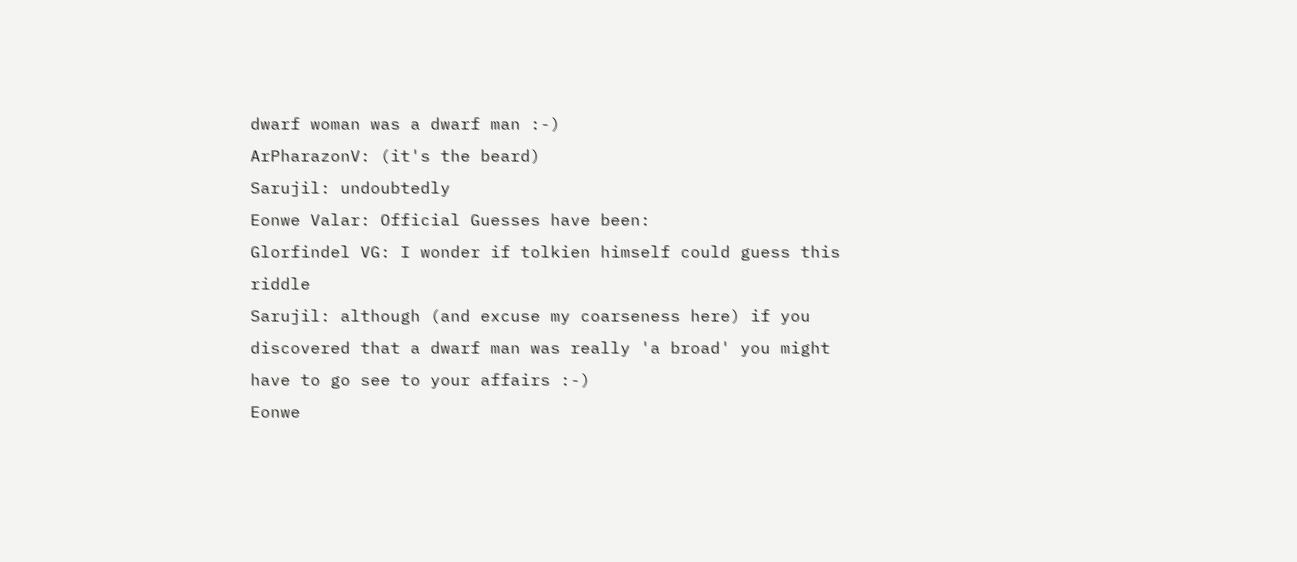dwarf woman was a dwarf man :-)
ArPharazonV: (it's the beard)
Sarujil: undoubtedly
Eonwe Valar: Official Guesses have been:
Glorfindel VG: I wonder if tolkien himself could guess this riddle
Sarujil: although (and excuse my coarseness here) if you discovered that a dwarf man was really 'a broad' you might have to go see to your affairs :-)
Eonwe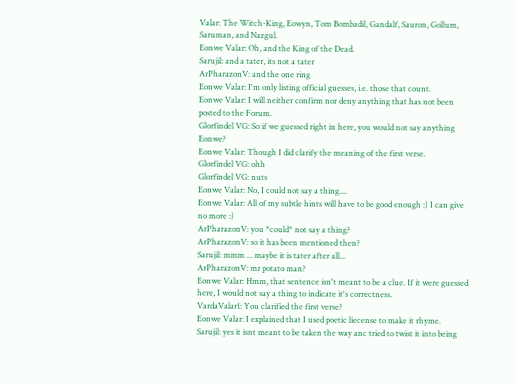Valar: The Witch-King, Eowyn, Tom Bombadil, Gandalf, Sauron, Gollum, Saruman, and Nazgul.
Eonwe Valar: Oh, and the King of the Dead.
Sarujil: and a tater, its not a tater
ArPharazonV: and the one ring
Eonwe Valar: I'm only listing official guesses, i.e. those that count.
Eonwe Valar: I will neither confirm nor deny anything that has not been posted to the Forum.
Glorfindel VG: So if we guessed right in here, you would not say anything Eonwe?
Eonwe Valar: Though I did clarify the meaning of the first verse.
Glorfindel VG: ohh
Glorfindel VG: nuts
Eonwe Valar: No, I could not say a thing....
Eonwe Valar: All of my subtle hints will have to be good enough :} I can give no more :}
ArPharazonV: you *could* not say a thing?
ArPharazonV: so it has been mentioned then?
Sarujil: mmm ... maybe it is tater after all...
ArPharazonV: mr potato man?
Eonwe Valar: Hmm, that sentence isn't meant to be a clue. If it were guessed here, I would not say a thing to indicate it's correctness.
VardaValar1: You clarified the first verse?
Eonwe Valar: I explained that I used poetic liecense to make it rhyme.
Sarujil: yes it isnt meant to be taken the way anc tried to twist it into being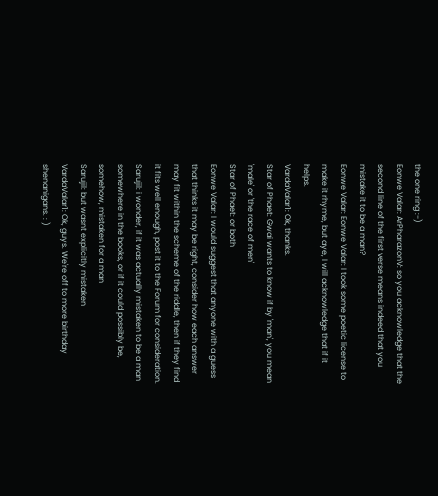the one ring :-)
Eonwe Valar: ArPharazonV: so you acknowledge that the second line of the first verse means indeed that you mistake it to be a man?
Eonwe Valar: Eonwe Valar: I took some poetic license to make it rhyme, but aye, I will acknowledge that if it helps.
VardaValar1: Ok, thanks.
Star of Phaet: Gwai wants to know if by 'man', you mean 'male' or 'the race of men'
Star of Phaet: or both
Eonwe Valar: I would suggest that anyone with a guess that thinks it may be right, consider how each answer may fit within the scheme of the riddle, then if they find it fits well enough, post it to the Forum for consideration.
Sarujil: i wonder, if it was actually mistaken to be a man somewhere in the books, or if it could possibly be, somehow, mistaken for a man
Sarujil: but wasnt explicitly mistaken
VardaValar1: Ok, guys. We're off to more birthday shenanigans. : )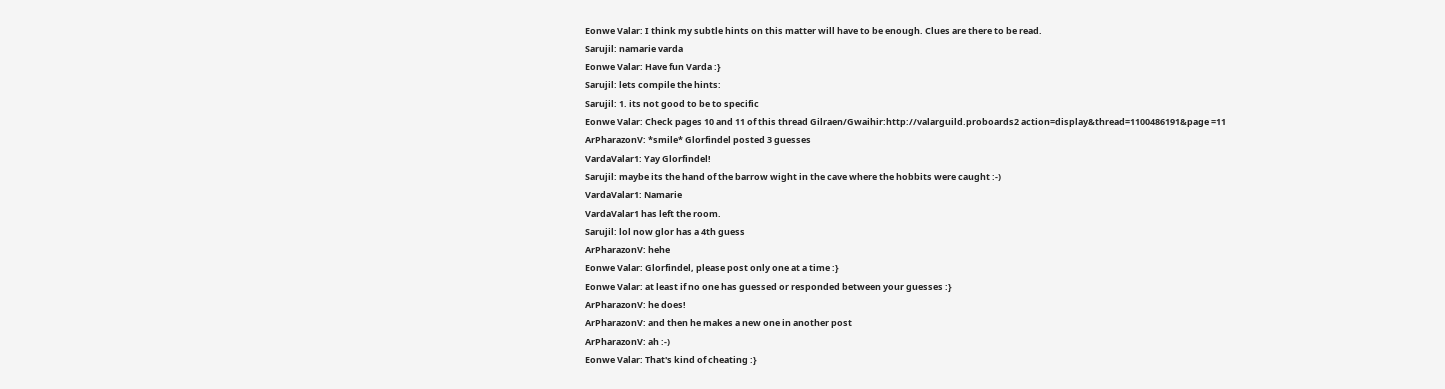Eonwe Valar: I think my subtle hints on this matter will have to be enough. Clues are there to be read.
Sarujil: namarie varda
Eonwe Valar: Have fun Varda :}
Sarujil: lets compile the hints:
Sarujil: 1. its not good to be to specific
Eonwe Valar: Check pages 10 and 11 of this thread Gilraen/Gwaihir:http://valarguild.proboards2 action=display&thread=1100486191&page =11
ArPharazonV: *smile* Glorfindel posted 3 guesses
VardaValar1: Yay Glorfindel!
Sarujil: maybe its the hand of the barrow wight in the cave where the hobbits were caught :-)
VardaValar1: Namarie
VardaValar1 has left the room.
Sarujil: lol now glor has a 4th guess
ArPharazonV: hehe
Eonwe Valar: Glorfindel, please post only one at a time :}
Eonwe Valar: at least if no one has guessed or responded between your guesses :}
ArPharazonV: he does!
ArPharazonV: and then he makes a new one in another post
ArPharazonV: ah :-)
Eonwe Valar: That's kind of cheating :}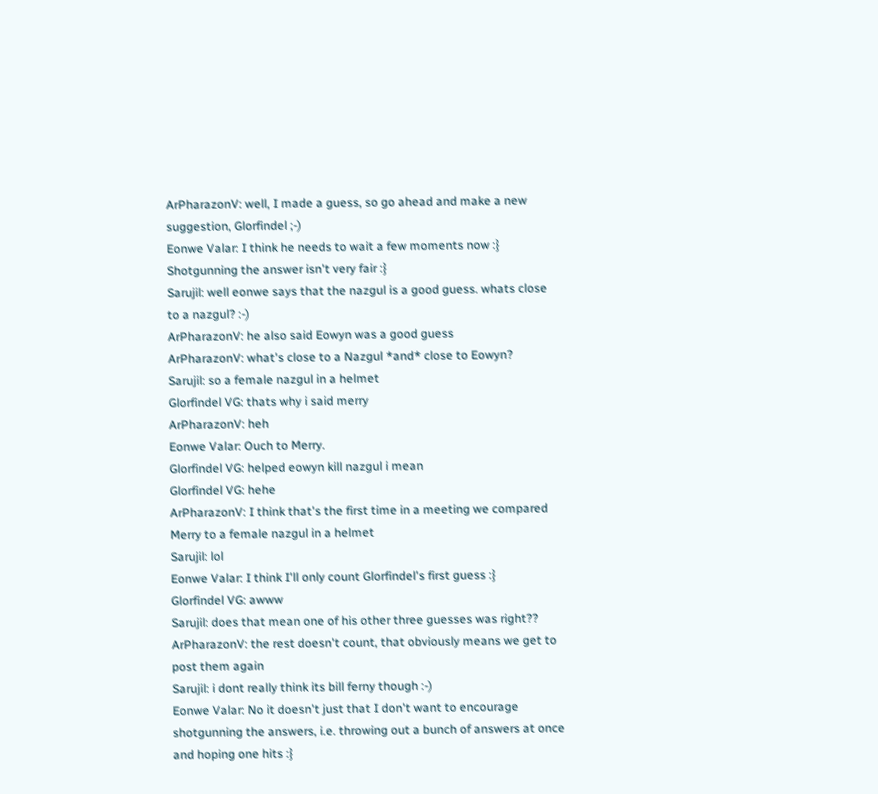ArPharazonV: well, I made a guess, so go ahead and make a new suggestion, Glorfindel ;-)
Eonwe Valar: I think he needs to wait a few moments now :} Shotgunning the answer isn't very fair :}
Sarujil: well eonwe says that the nazgul is a good guess. whats close to a nazgul? :-)
ArPharazonV: he also said Eowyn was a good guess
ArPharazonV: what's close to a Nazgul *and* close to Eowyn?
Sarujil: so a female nazgul in a helmet
Glorfindel VG: thats why i said merry
ArPharazonV: heh
Eonwe Valar: Ouch to Merry.
Glorfindel VG: helped eowyn kill nazgul i mean
Glorfindel VG: hehe
ArPharazonV: I think that's the first time in a meeting we compared Merry to a female nazgul in a helmet
Sarujil: lol
Eonwe Valar: I think I'll only count Glorfindel's first guess :}
Glorfindel VG: awww
Sarujil: does that mean one of his other three guesses was right??
ArPharazonV: the rest doesn't count, that obviously means we get to post them again
Sarujil: i dont really think its bill ferny though :-)
Eonwe Valar: No it doesn't just that I don't want to encourage shotgunning the answers, i.e. throwing out a bunch of answers at once and hoping one hits :}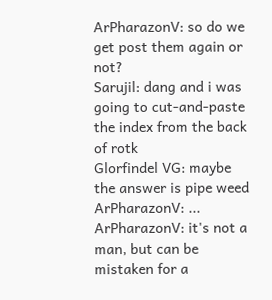ArPharazonV: so do we get post them again or not?
Sarujil: dang and i was going to cut-and-paste the index from the back of rotk
Glorfindel VG: maybe the answer is pipe weed
ArPharazonV: ...
ArPharazonV: it's not a man, but can be mistaken for a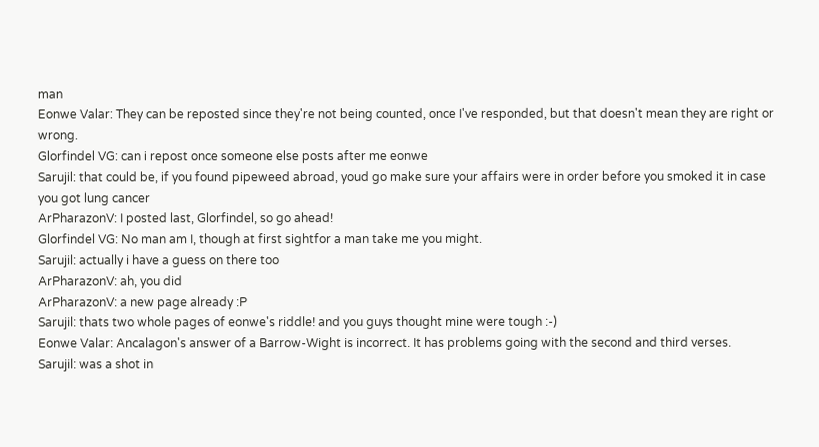man
Eonwe Valar: They can be reposted since they're not being counted, once I've responded, but that doesn't mean they are right or wrong.
Glorfindel VG: can i repost once someone else posts after me eonwe
Sarujil: that could be, if you found pipeweed abroad, youd go make sure your affairs were in order before you smoked it in case you got lung cancer
ArPharazonV: I posted last, Glorfindel, so go ahead!
Glorfindel VG: No man am I, though at first sightfor a man take me you might.
Sarujil: actually i have a guess on there too
ArPharazonV: ah, you did
ArPharazonV: a new page already :P
Sarujil: thats two whole pages of eonwe's riddle! and you guys thought mine were tough :-)
Eonwe Valar: Ancalagon's answer of a Barrow-Wight is incorrect. It has problems going with the second and third verses.
Sarujil: was a shot in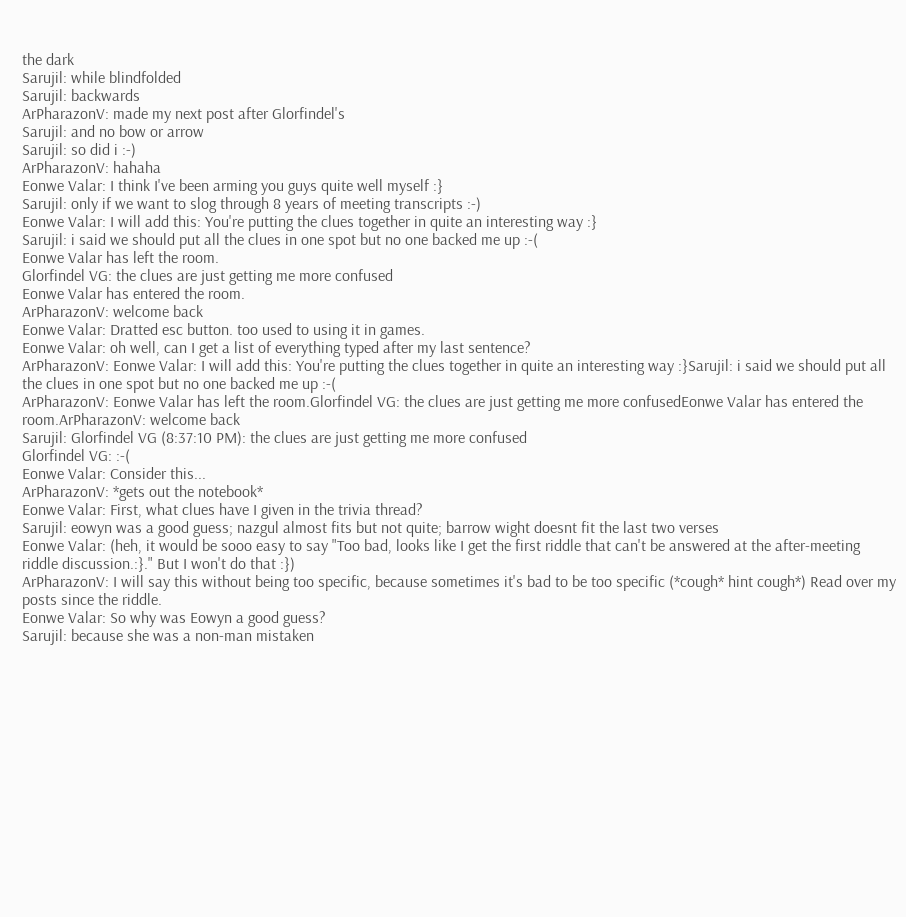the dark
Sarujil: while blindfolded
Sarujil: backwards
ArPharazonV: made my next post after Glorfindel's
Sarujil: and no bow or arrow
Sarujil: so did i :-)
ArPharazonV: hahaha
Eonwe Valar: I think I've been arming you guys quite well myself :}
Sarujil: only if we want to slog through 8 years of meeting transcripts :-)
Eonwe Valar: I will add this: You're putting the clues together in quite an interesting way :}
Sarujil: i said we should put all the clues in one spot but no one backed me up :-(
Eonwe Valar has left the room.
Glorfindel VG: the clues are just getting me more confused
Eonwe Valar has entered the room.
ArPharazonV: welcome back
Eonwe Valar: Dratted esc button. too used to using it in games.
Eonwe Valar: oh well, can I get a list of everything typed after my last sentence?
ArPharazonV: Eonwe Valar: I will add this: You're putting the clues together in quite an interesting way :}Sarujil: i said we should put all the clues in one spot but no one backed me up :-(
ArPharazonV: Eonwe Valar has left the room.Glorfindel VG: the clues are just getting me more confusedEonwe Valar has entered the room.ArPharazonV: welcome back
Sarujil: Glorfindel VG (8:37:10 PM): the clues are just getting me more confused
Glorfindel VG: :-(
Eonwe Valar: Consider this...
ArPharazonV: *gets out the notebook*
Eonwe Valar: First, what clues have I given in the trivia thread?
Sarujil: eowyn was a good guess; nazgul almost fits but not quite; barrow wight doesnt fit the last two verses
Eonwe Valar: (heh, it would be sooo easy to say "Too bad, looks like I get the first riddle that can't be answered at the after-meeting riddle discussion.:}." But I won't do that :})
ArPharazonV: I will say this without being too specific, because sometimes it's bad to be too specific (*cough* hint cough*) Read over my posts since the riddle.
Eonwe Valar: So why was Eowyn a good guess?
Sarujil: because she was a non-man mistaken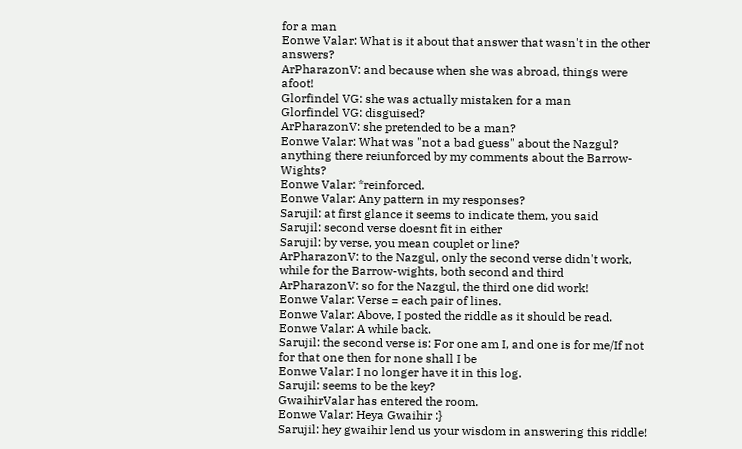for a man
Eonwe Valar: What is it about that answer that wasn't in the other answers?
ArPharazonV: and because when she was abroad, things were afoot!
Glorfindel VG: she was actually mistaken for a man
Glorfindel VG: disguised?
ArPharazonV: she pretended to be a man?
Eonwe Valar: What was "not a bad guess" about the Nazgul? anything there reiunforced by my comments about the Barrow-Wights?
Eonwe Valar: *reinforced.
Eonwe Valar: Any pattern in my responses?
Sarujil: at first glance it seems to indicate them, you said
Sarujil: second verse doesnt fit in either
Sarujil: by verse, you mean couplet or line?
ArPharazonV: to the Nazgul, only the second verse didn't work, while for the Barrow-wights, both second and third
ArPharazonV: so for the Nazgul, the third one did work!
Eonwe Valar: Verse = each pair of lines.
Eonwe Valar: Above, I posted the riddle as it should be read.
Eonwe Valar: A while back.
Sarujil: the second verse is: For one am I, and one is for me/If not for that one then for none shall I be
Eonwe Valar: I no longer have it in this log.
Sarujil: seems to be the key?
GwaihirValar has entered the room.
Eonwe Valar: Heya Gwaihir :}
Sarujil: hey gwaihir lend us your wisdom in answering this riddle!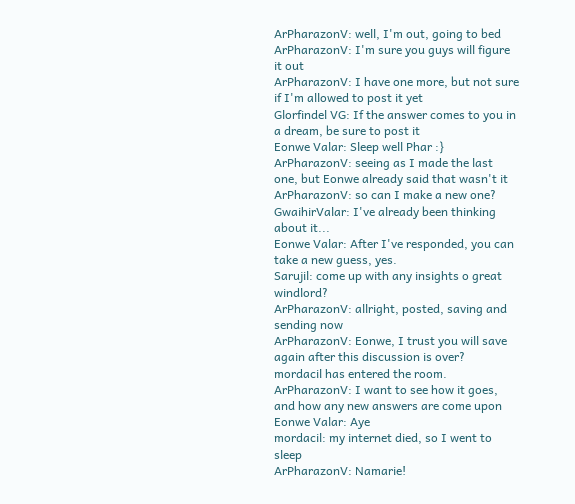ArPharazonV: well, I'm out, going to bed
ArPharazonV: I'm sure you guys will figure it out
ArPharazonV: I have one more, but not sure if I'm allowed to post it yet
Glorfindel VG: If the answer comes to you in a dream, be sure to post it
Eonwe Valar: Sleep well Phar :}
ArPharazonV: seeing as I made the last one, but Eonwe already said that wasn't it
ArPharazonV: so can I make a new one?
GwaihirValar: I've already been thinking about it...
Eonwe Valar: After I've responded, you can take a new guess, yes.
Sarujil: come up with any insights o great windlord?
ArPharazonV: allright, posted, saving and sending now
ArPharazonV: Eonwe, I trust you will save again after this discussion is over?
mordacil has entered the room.
ArPharazonV: I want to see how it goes, and how any new answers are come upon
Eonwe Valar: Aye
mordacil: my internet died, so I went to sleep
ArPharazonV: Namarie!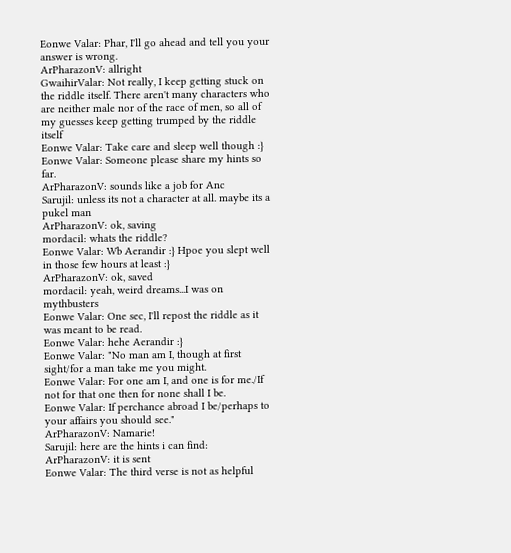Eonwe Valar: Phar, I'll go ahead and tell you your answer is wrong.
ArPharazonV: allright
GwaihirValar: Not really, I keep getting stuck on the riddle itself. There aren't many characters who are neither male nor of the race of men, so all of my guesses keep getting trumped by the riddle itself
Eonwe Valar: Take care and sleep well though :}
Eonwe Valar: Someone please share my hints so far.
ArPharazonV: sounds like a job for Anc
Sarujil: unless its not a character at all. maybe its a pukel man
ArPharazonV: ok, saving
mordacil: whats the riddle?
Eonwe Valar: Wb Aerandir :} Hpoe you slept well in those few hours at least :}
ArPharazonV: ok, saved
mordacil: yeah, weird dreams...I was on mythbusters
Eonwe Valar: One sec, I'll repost the riddle as it was meant to be read.
Eonwe Valar: hehe Aerandir :}
Eonwe Valar: "No man am I, though at first sight/for a man take me you might.
Eonwe Valar: For one am I, and one is for me./If not for that one then for none shall I be.
Eonwe Valar: If perchance abroad I be/perhaps to your affairs you should see."
ArPharazonV: Namarie!
Sarujil: here are the hints i can find:
ArPharazonV: it is sent
Eonwe Valar: The third verse is not as helpful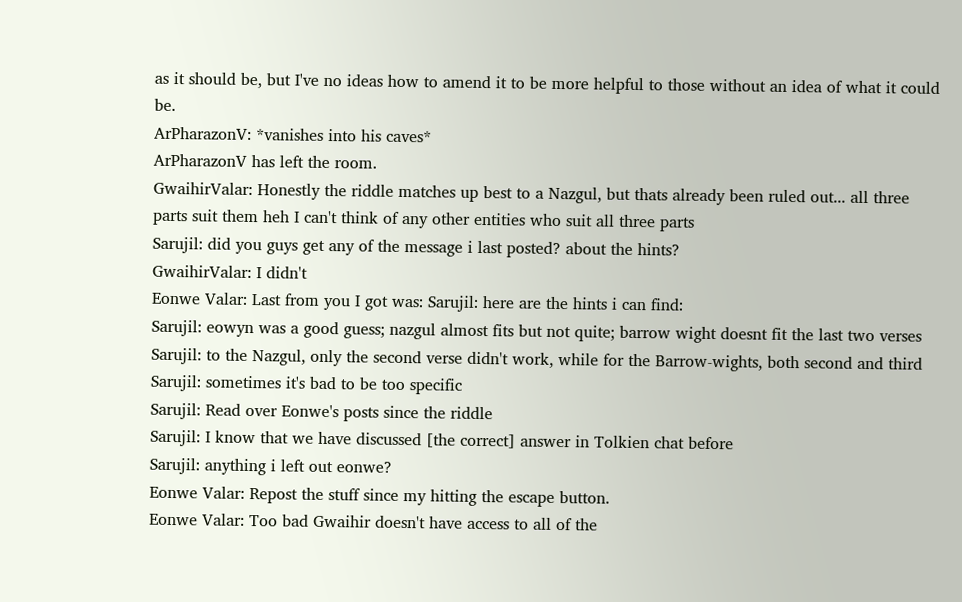as it should be, but I've no ideas how to amend it to be more helpful to those without an idea of what it could be.
ArPharazonV: *vanishes into his caves*
ArPharazonV has left the room.
GwaihirValar: Honestly the riddle matches up best to a Nazgul, but thats already been ruled out... all three parts suit them heh I can't think of any other entities who suit all three parts
Sarujil: did you guys get any of the message i last posted? about the hints?
GwaihirValar: I didn't
Eonwe Valar: Last from you I got was: Sarujil: here are the hints i can find:
Sarujil: eowyn was a good guess; nazgul almost fits but not quite; barrow wight doesnt fit the last two verses
Sarujil: to the Nazgul, only the second verse didn't work, while for the Barrow-wights, both second and third
Sarujil: sometimes it's bad to be too specific
Sarujil: Read over Eonwe's posts since the riddle
Sarujil: I know that we have discussed [the correct] answer in Tolkien chat before
Sarujil: anything i left out eonwe?
Eonwe Valar: Repost the stuff since my hitting the escape button.
Eonwe Valar: Too bad Gwaihir doesn't have access to all of the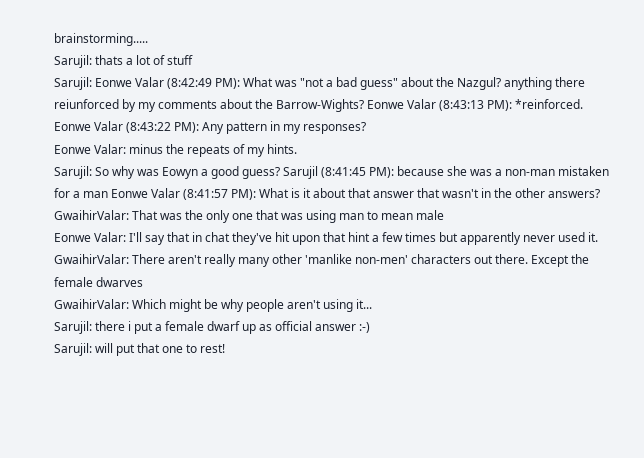brainstorming.....
Sarujil: thats a lot of stuff
Sarujil: Eonwe Valar (8:42:49 PM): What was "not a bad guess" about the Nazgul? anything there reiunforced by my comments about the Barrow-Wights? Eonwe Valar (8:43:13 PM): *reinforced. Eonwe Valar (8:43:22 PM): Any pattern in my responses?
Eonwe Valar: minus the repeats of my hints.
Sarujil: So why was Eowyn a good guess? Sarujil (8:41:45 PM): because she was a non-man mistaken for a man Eonwe Valar (8:41:57 PM): What is it about that answer that wasn't in the other answers?
GwaihirValar: That was the only one that was using man to mean male
Eonwe Valar: I'll say that in chat they've hit upon that hint a few times but apparently never used it.
GwaihirValar: There aren't really many other 'manlike non-men' characters out there. Except the female dwarves
GwaihirValar: Which might be why people aren't using it...
Sarujil: there i put a female dwarf up as official answer :-)
Sarujil: will put that one to rest!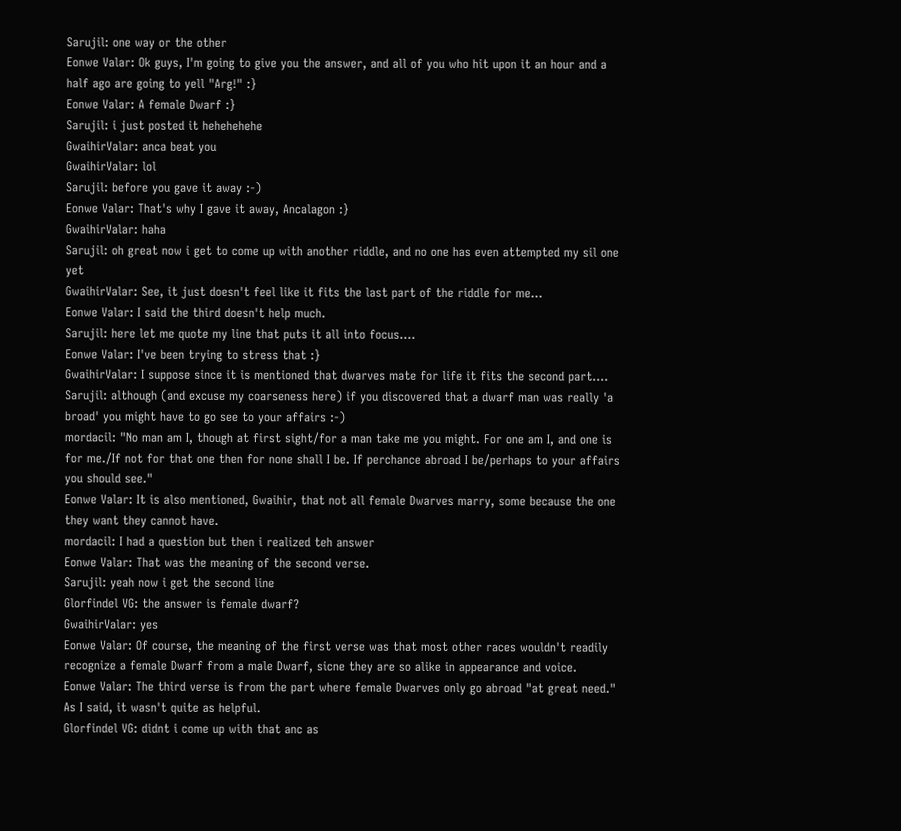Sarujil: one way or the other
Eonwe Valar: Ok guys, I'm going to give you the answer, and all of you who hit upon it an hour and a half ago are going to yell "Arg!" :}
Eonwe Valar: A female Dwarf :}
Sarujil: i just posted it hehehehehe
GwaihirValar: anca beat you
GwaihirValar: lol
Sarujil: before you gave it away :-)
Eonwe Valar: That's why I gave it away, Ancalagon :}
GwaihirValar: haha
Sarujil: oh great now i get to come up with another riddle, and no one has even attempted my sil one yet
GwaihirValar: See, it just doesn't feel like it fits the last part of the riddle for me...
Eonwe Valar: I said the third doesn't help much.
Sarujil: here let me quote my line that puts it all into focus....
Eonwe Valar: I've been trying to stress that :}
GwaihirValar: I suppose since it is mentioned that dwarves mate for life it fits the second part....
Sarujil: although (and excuse my coarseness here) if you discovered that a dwarf man was really 'a broad' you might have to go see to your affairs :-)
mordacil: "No man am I, though at first sight/for a man take me you might. For one am I, and one is for me./If not for that one then for none shall I be. If perchance abroad I be/perhaps to your affairs you should see."
Eonwe Valar: It is also mentioned, Gwaihir, that not all female Dwarves marry, some because the one they want they cannot have.
mordacil: I had a question but then i realized teh answer
Eonwe Valar: That was the meaning of the second verse.
Sarujil: yeah now i get the second line
Glorfindel VG: the answer is female dwarf?
GwaihirValar: yes
Eonwe Valar: Of course, the meaning of the first verse was that most other races wouldn't readily recognize a female Dwarf from a male Dwarf, sicne they are so alike in appearance and voice.
Eonwe Valar: The third verse is from the part where female Dwarves only go abroad "at great need." As I said, it wasn't quite as helpful.
Glorfindel VG: didnt i come up with that anc as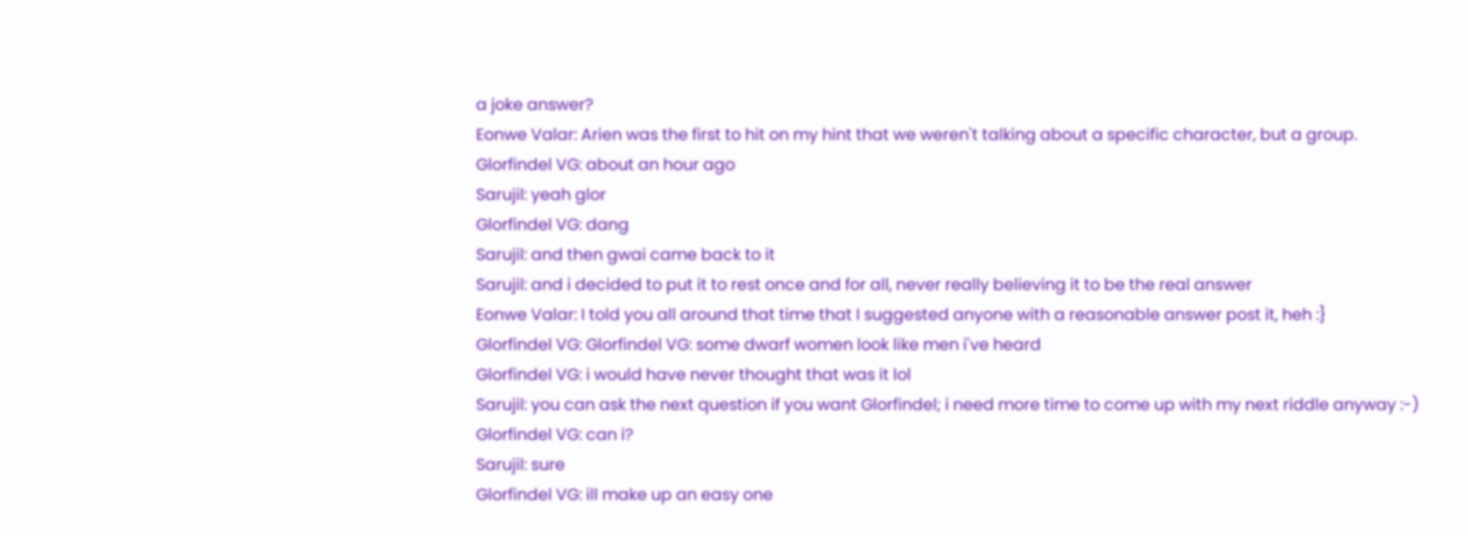a joke answer?
Eonwe Valar: Arien was the first to hit on my hint that we weren't talking about a specific character, but a group.
Glorfindel VG: about an hour ago
Sarujil: yeah glor
Glorfindel VG: dang
Sarujil: and then gwai came back to it
Sarujil: and i decided to put it to rest once and for all, never really believing it to be the real answer
Eonwe Valar: I told you all around that time that I suggested anyone with a reasonable answer post it, heh :}
Glorfindel VG: Glorfindel VG: some dwarf women look like men i've heard
Glorfindel VG: i would have never thought that was it lol
Sarujil: you can ask the next question if you want Glorfindel; i need more time to come up with my next riddle anyway :-)
Glorfindel VG: can i?
Sarujil: sure
Glorfindel VG: ill make up an easy one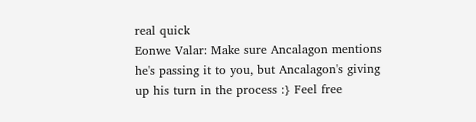real quick
Eonwe Valar: Make sure Ancalagon mentions he's passing it to you, but Ancalagon's giving up his turn in the process :} Feel free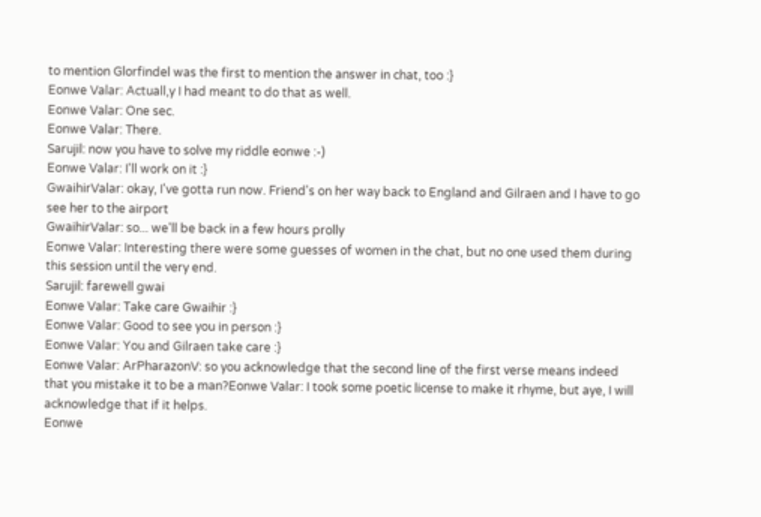to mention Glorfindel was the first to mention the answer in chat, too :}
Eonwe Valar: Actuall,y I had meant to do that as well.
Eonwe Valar: One sec.
Eonwe Valar: There.
Sarujil: now you have to solve my riddle eonwe :-)
Eonwe Valar: I'll work on it :}
GwaihirValar: okay, I've gotta run now. Friend's on her way back to England and Gilraen and I have to go see her to the airport
GwaihirValar: so... we'll be back in a few hours prolly
Eonwe Valar: Interesting there were some guesses of women in the chat, but no one used them during this session until the very end.
Sarujil: farewell gwai
Eonwe Valar: Take care Gwaihir :}
Eonwe Valar: Good to see you in person :}
Eonwe Valar: You and Gilraen take care :}
Eonwe Valar: ArPharazonV: so you acknowledge that the second line of the first verse means indeed that you mistake it to be a man?Eonwe Valar: I took some poetic license to make it rhyme, but aye, I will acknowledge that if it helps.
Eonwe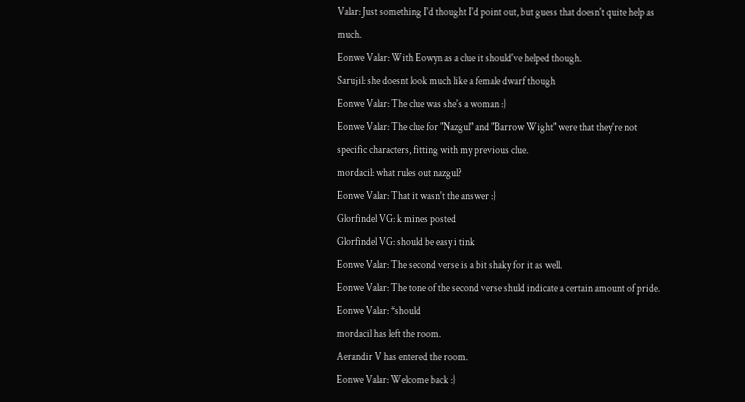Valar: Just something I'd thought I'd point out, but guess that doesn't quite help as much.
Eonwe Valar: With Eowyn as a clue it should've helped though.
Sarujil: she doesnt look much like a female dwarf though
Eonwe Valar: The clue was she's a woman :}
Eonwe Valar: The clue for "Nazgul" and "Barrow Wight" were that they're not specific characters, fitting with my previous clue.
mordacil: what rules out nazgul?
Eonwe Valar: That it wasn't the answer :}
Glorfindel VG: k mines posted
Glorfindel VG: should be easy i tink
Eonwe Valar: The second verse is a bit shaky for it as well.
Eonwe Valar: The tone of the second verse shuld indicate a certain amount of pride.
Eonwe Valar: *should
mordacil has left the room.
Aerandir V has entered the room.
Eonwe Valar: Welcome back :}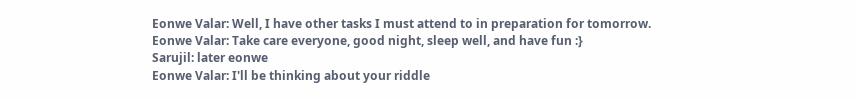Eonwe Valar: Well, I have other tasks I must attend to in preparation for tomorrow.
Eonwe Valar: Take care everyone, good night, sleep well, and have fun :}
Sarujil: later eonwe
Eonwe Valar: I'll be thinking about your riddle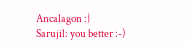Ancalagon :}
Sarujil: you better :-)